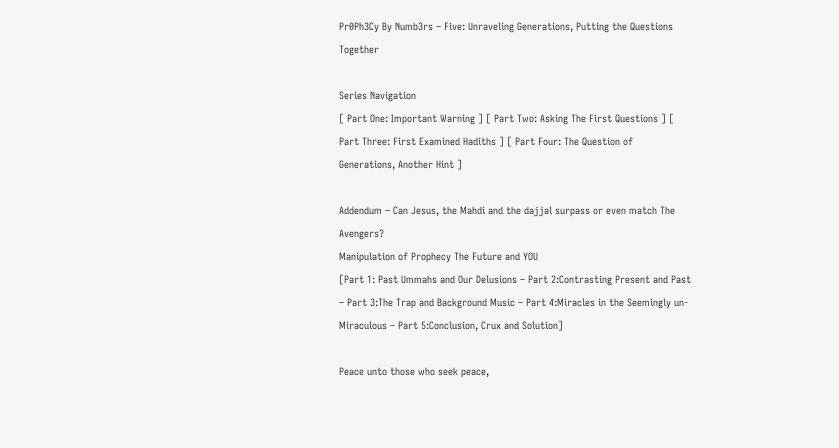Pr0Ph3Cy By Numb3rs – Five: Unraveling Generations, Putting the Questions Together

Series Navigation
[ Part One: Important Warning ] [ Part Two: Asking The First Questions ] [ Part Three: First Examined Hadiths ] [ Part Four: The Question of Generations, Another Hint ]

Addendum – Can Jesus, the Mahdi and the dajjal surpass or even match The Avengers?
Manipulation of Prophecy The Future and YOU
[Part 1: Past Ummahs and Our Delusions – Part 2:Contrasting Present and Past – Part 3:The Trap and Background Music – Part 4:Miracles in the Seemingly un-Miraculous – Part 5:Conclusion, Crux and Solution]

Peace unto those who seek peace,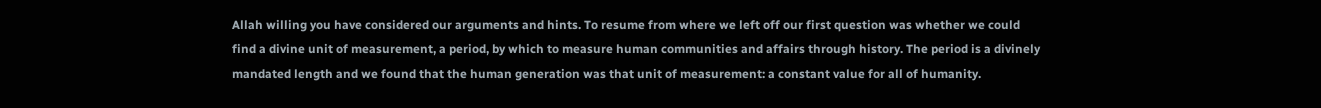Allah willing you have considered our arguments and hints. To resume from where we left off our first question was whether we could find a divine unit of measurement, a period, by which to measure human communities and affairs through history. The period is a divinely mandated length and we found that the human generation was that unit of measurement: a constant value for all of humanity.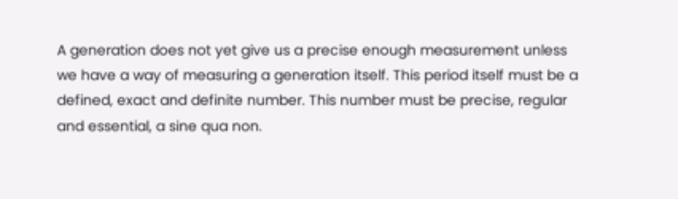A generation does not yet give us a precise enough measurement unless we have a way of measuring a generation itself. This period itself must be a defined, exact and definite number. This number must be precise, regular and essential, a sine qua non.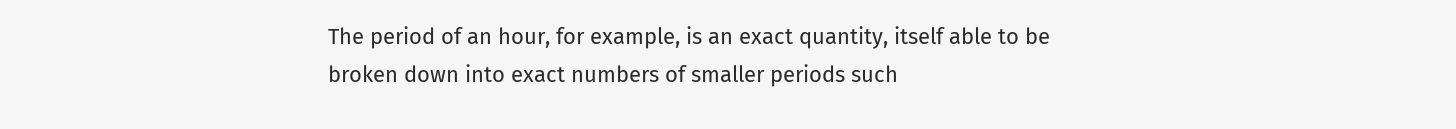The period of an hour, for example, is an exact quantity, itself able to be broken down into exact numbers of smaller periods such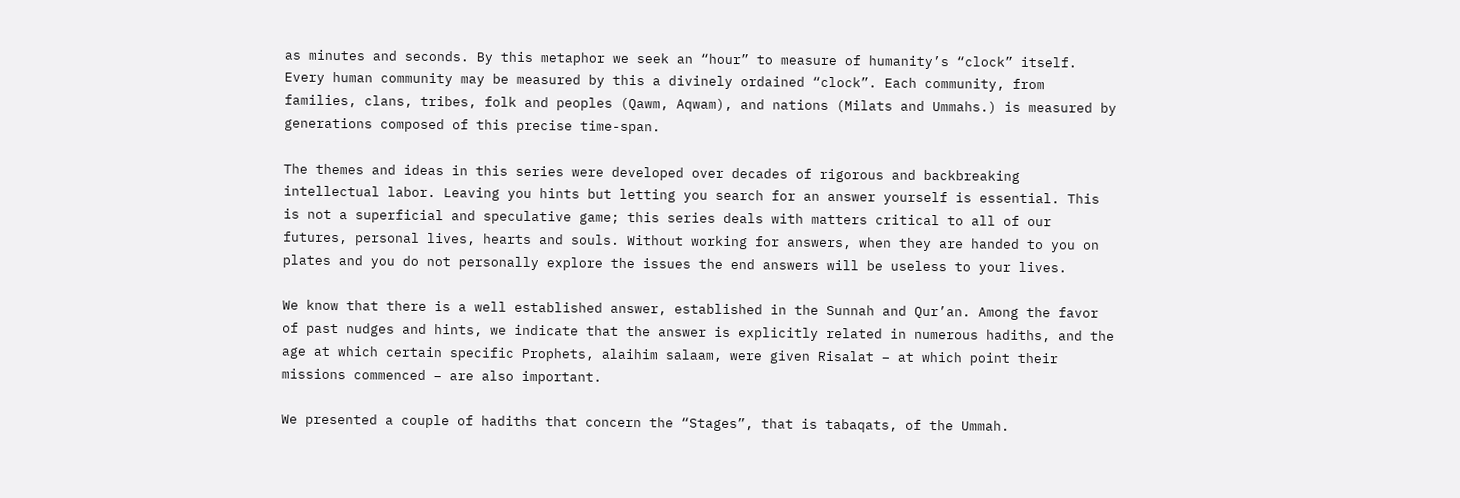as minutes and seconds. By this metaphor we seek an “hour” to measure of humanity’s “clock” itself. Every human community may be measured by this a divinely ordained “clock”. Each community, from families, clans, tribes, folk and peoples (Qawm, Aqwam), and nations (Milats and Ummahs.) is measured by generations composed of this precise time-span.

The themes and ideas in this series were developed over decades of rigorous and backbreaking intellectual labor. Leaving you hints but letting you search for an answer yourself is essential. This is not a superficial and speculative game; this series deals with matters critical to all of our futures, personal lives, hearts and souls. Without working for answers, when they are handed to you on plates and you do not personally explore the issues the end answers will be useless to your lives.

We know that there is a well established answer, established in the Sunnah and Qur’an. Among the favor of past nudges and hints, we indicate that the answer is explicitly related in numerous hadiths, and the age at which certain specific Prophets, alaihim salaam, were given Risalat – at which point their missions commenced – are also important.

We presented a couple of hadiths that concern the “Stages”, that is tabaqats, of the Ummah.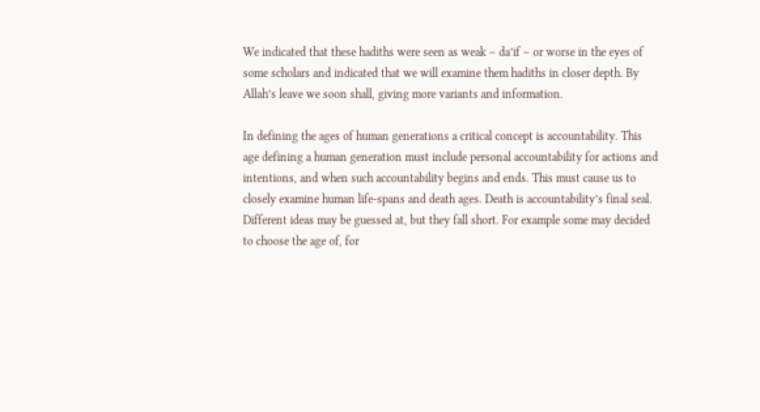We indicated that these hadiths were seen as weak – da’if – or worse in the eyes of some scholars and indicated that we will examine them hadiths in closer depth. By Allah’s leave we soon shall, giving more variants and information.

In defining the ages of human generations a critical concept is accountability. This age defining a human generation must include personal accountability for actions and intentions, and when such accountability begins and ends. This must cause us to closely examine human life-spans and death ages. Death is accountability’s final seal. Different ideas may be guessed at, but they fall short. For example some may decided to choose the age of, for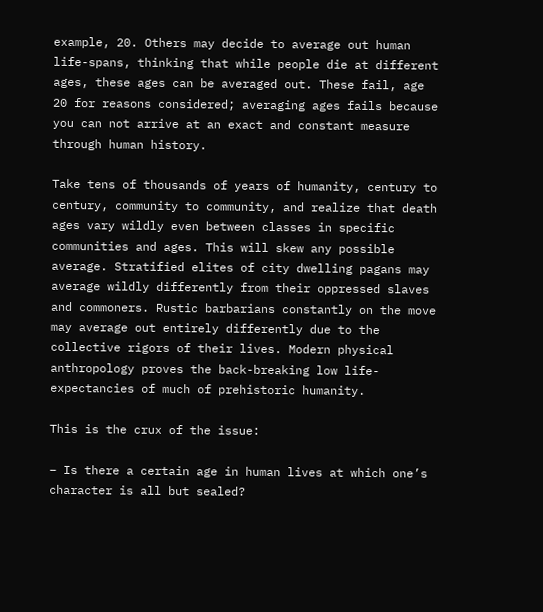example, 20. Others may decide to average out human life-spans, thinking that while people die at different ages, these ages can be averaged out. These fail, age 20 for reasons considered; averaging ages fails because you can not arrive at an exact and constant measure through human history.

Take tens of thousands of years of humanity, century to century, community to community, and realize that death ages vary wildly even between classes in specific communities and ages. This will skew any possible average. Stratified elites of city dwelling pagans may average wildly differently from their oppressed slaves and commoners. Rustic barbarians constantly on the move may average out entirely differently due to the collective rigors of their lives. Modern physical anthropology proves the back-breaking low life-expectancies of much of prehistoric humanity.

This is the crux of the issue:

– Is there a certain age in human lives at which one’s character is all but sealed?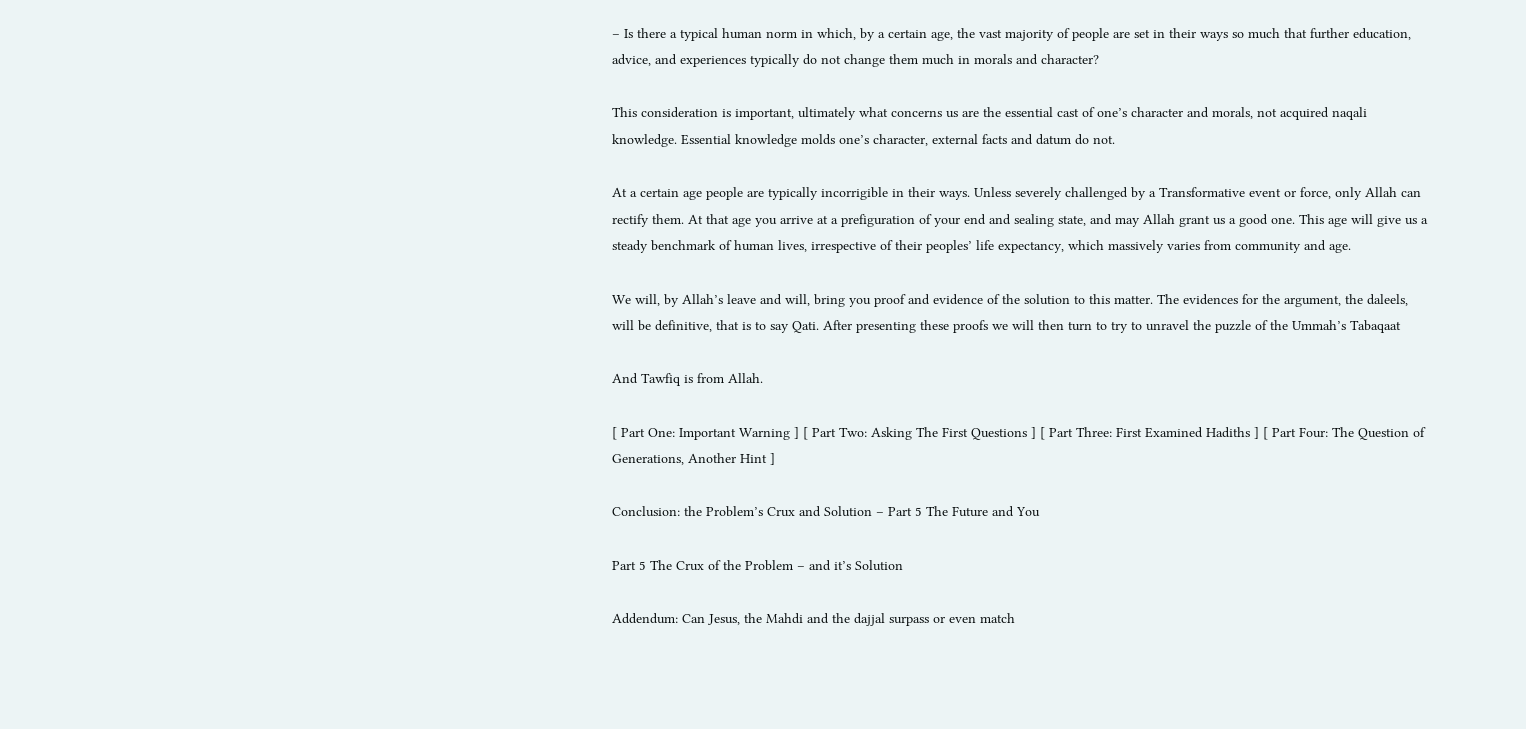– Is there a typical human norm in which, by a certain age, the vast majority of people are set in their ways so much that further education, advice, and experiences typically do not change them much in morals and character?

This consideration is important, ultimately what concerns us are the essential cast of one’s character and morals, not acquired naqali knowledge. Essential knowledge molds one’s character, external facts and datum do not.

At a certain age people are typically incorrigible in their ways. Unless severely challenged by a Transformative event or force, only Allah can rectify them. At that age you arrive at a prefiguration of your end and sealing state, and may Allah grant us a good one. This age will give us a steady benchmark of human lives, irrespective of their peoples’ life expectancy, which massively varies from community and age.

We will, by Allah’s leave and will, bring you proof and evidence of the solution to this matter. The evidences for the argument, the daleels, will be definitive, that is to say Qati. After presenting these proofs we will then turn to try to unravel the puzzle of the Ummah’s Tabaqaat

And Tawfiq is from Allah.

[ Part One: Important Warning ] [ Part Two: Asking The First Questions ] [ Part Three: First Examined Hadiths ] [ Part Four: The Question of Generations, Another Hint ]

Conclusion: the Problem’s Crux and Solution – Part 5 The Future and You

Part 5 The Crux of the Problem – and it’s Solution

Addendum: Can Jesus, the Mahdi and the dajjal surpass or even match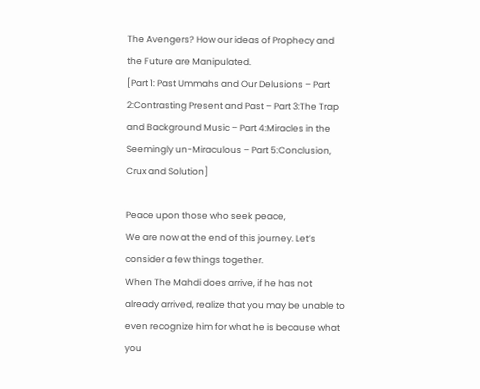The Avengers? How our ideas of Prophecy and the Future are Manipulated.
[Part 1: Past Ummahs and Our Delusions – Part 2:Contrasting Present and Past – Part 3:The Trap and Background Music – Part 4:Miracles in the Seemingly un-Miraculous – Part 5:Conclusion, Crux and Solution]

Peace upon those who seek peace,
We are now at the end of this journey. Let’s consider a few things together.
When The Mahdi does arrive, if he has not already arrived, realize that you may be unable to even recognize him for what he is because what you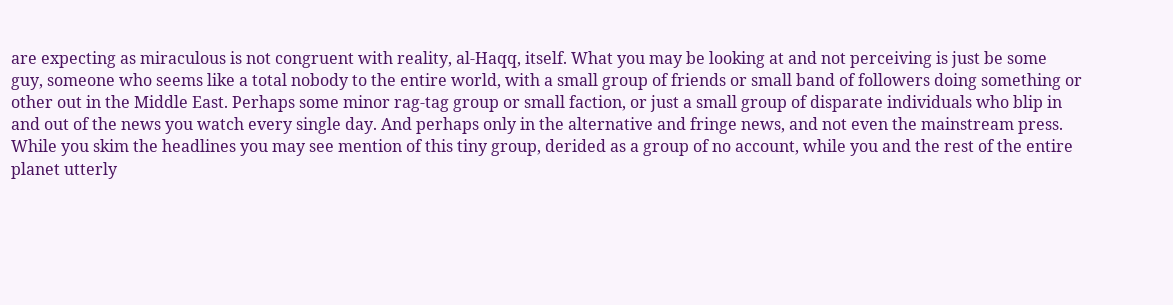are expecting as miraculous is not congruent with reality, al-Haqq, itself. What you may be looking at and not perceiving is just be some guy, someone who seems like a total nobody to the entire world, with a small group of friends or small band of followers doing something or other out in the Middle East. Perhaps some minor rag-tag group or small faction, or just a small group of disparate individuals who blip in and out of the news you watch every single day. And perhaps only in the alternative and fringe news, and not even the mainstream press. While you skim the headlines you may see mention of this tiny group, derided as a group of no account, while you and the rest of the entire planet utterly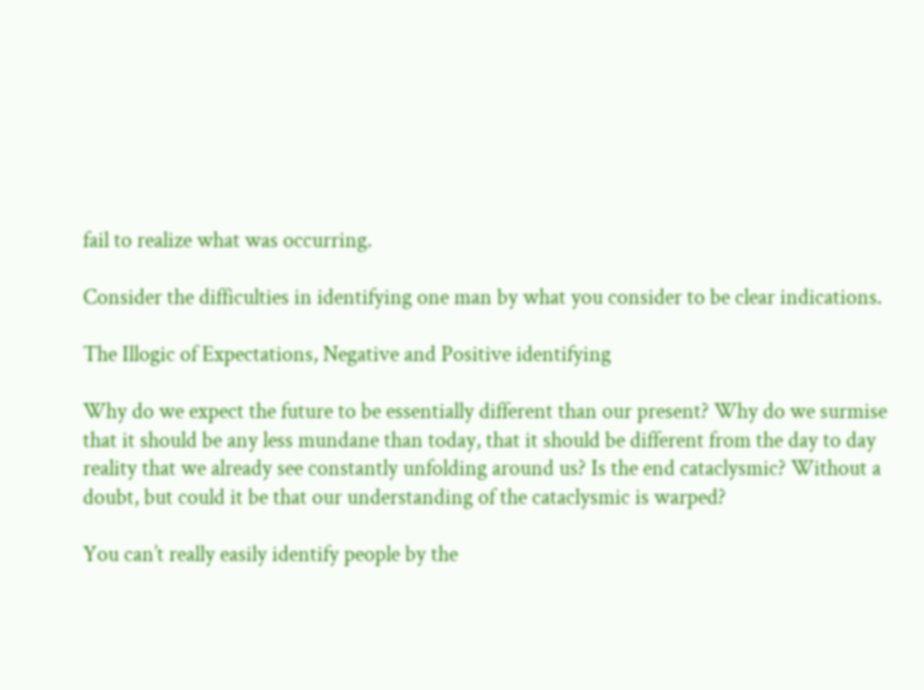fail to realize what was occurring.

Consider the difficulties in identifying one man by what you consider to be clear indications.

The Illogic of Expectations, Negative and Positive identifying

Why do we expect the future to be essentially different than our present? Why do we surmise that it should be any less mundane than today, that it should be different from the day to day reality that we already see constantly unfolding around us? Is the end cataclysmic? Without a doubt, but could it be that our understanding of the cataclysmic is warped?

You can’t really easily identify people by the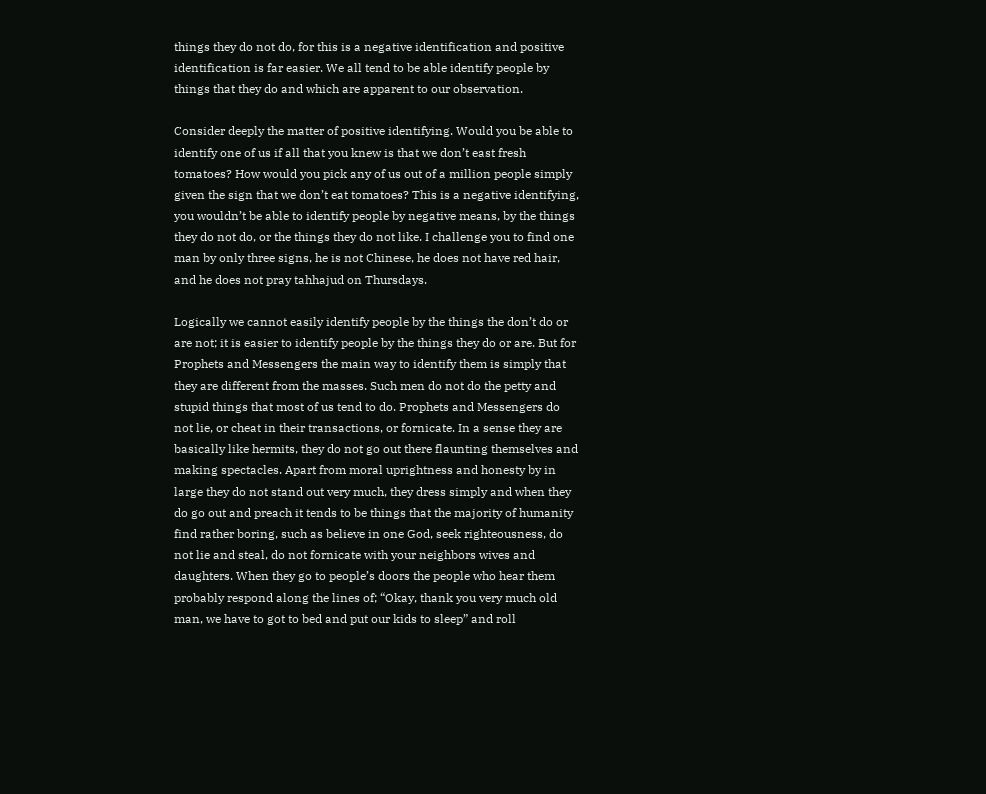things they do not do, for this is a negative identification and positive identification is far easier. We all tend to be able identify people by things that they do and which are apparent to our observation.

Consider deeply the matter of positive identifying. Would you be able to identify one of us if all that you knew is that we don’t east fresh tomatoes? How would you pick any of us out of a million people simply given the sign that we don’t eat tomatoes? This is a negative identifying, you wouldn’t be able to identify people by negative means, by the things they do not do, or the things they do not like. I challenge you to find one man by only three signs, he is not Chinese, he does not have red hair, and he does not pray tahhajud on Thursdays.

Logically we cannot easily identify people by the things the don’t do or are not; it is easier to identify people by the things they do or are. But for Prophets and Messengers the main way to identify them is simply that they are different from the masses. Such men do not do the petty and stupid things that most of us tend to do. Prophets and Messengers do not lie, or cheat in their transactions, or fornicate. In a sense they are basically like hermits, they do not go out there flaunting themselves and making spectacles. Apart from moral uprightness and honesty by in large they do not stand out very much, they dress simply and when they do go out and preach it tends to be things that the majority of humanity find rather boring, such as believe in one God, seek righteousness, do not lie and steal, do not fornicate with your neighbors wives and daughters. When they go to people’s doors the people who hear them probably respond along the lines of; “Okay, thank you very much old man, we have to got to bed and put our kids to sleep” and roll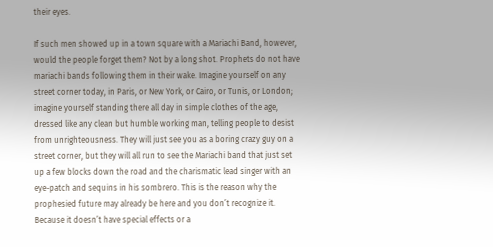their eyes.

If such men showed up in a town square with a Mariachi Band, however, would the people forget them? Not by a long shot. Prophets do not have mariachi bands following them in their wake. Imagine yourself on any street corner today, in Paris, or New York, or Cairo, or Tunis, or London; imagine yourself standing there all day in simple clothes of the age, dressed like any clean but humble working man, telling people to desist from unrighteousness. They will just see you as a boring crazy guy on a street corner, but they will all run to see the Mariachi band that just set up a few blocks down the road and the charismatic lead singer with an eye-patch and sequins in his sombrero. This is the reason why the prophesied future may already be here and you don’t recognize it. Because it doesn’t have special effects or a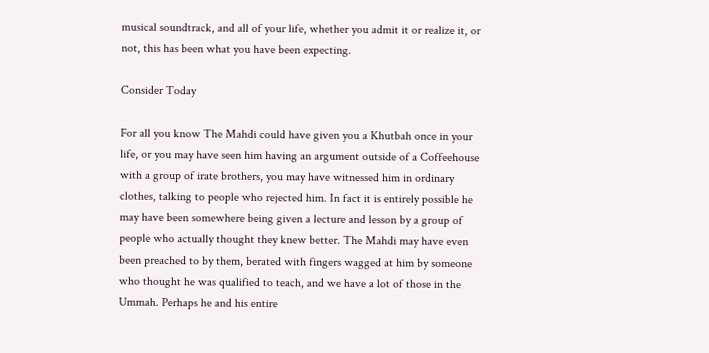musical soundtrack, and all of your life, whether you admit it or realize it, or not, this has been what you have been expecting.

Consider Today

For all you know The Mahdi could have given you a Khutbah once in your life, or you may have seen him having an argument outside of a Coffeehouse with a group of irate brothers, you may have witnessed him in ordinary clothes, talking to people who rejected him. In fact it is entirely possible he may have been somewhere being given a lecture and lesson by a group of people who actually thought they knew better. The Mahdi may have even been preached to by them, berated with fingers wagged at him by someone who thought he was qualified to teach, and we have a lot of those in the Ummah. Perhaps he and his entire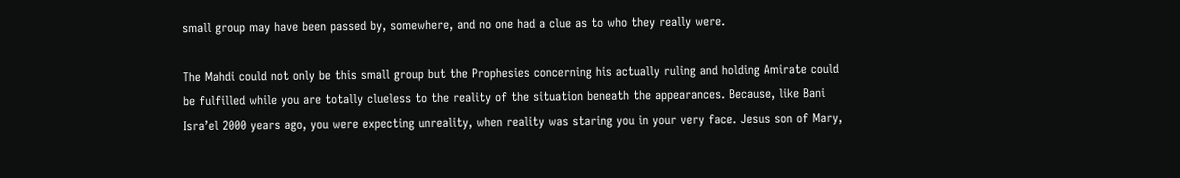small group may have been passed by, somewhere, and no one had a clue as to who they really were.

The Mahdi could not only be this small group but the Prophesies concerning his actually ruling and holding Amirate could be fulfilled while you are totally clueless to the reality of the situation beneath the appearances. Because, like Bani Isra’el 2000 years ago, you were expecting unreality, when reality was staring you in your very face. Jesus son of Mary,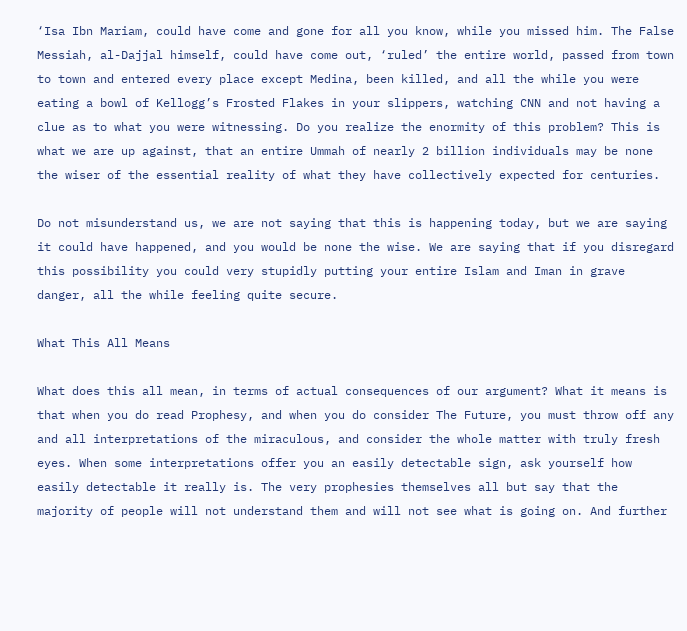‘Isa Ibn Mariam, could have come and gone for all you know, while you missed him. The False Messiah, al-Dajjal himself, could have come out, ‘ruled’ the entire world, passed from town to town and entered every place except Medina, been killed, and all the while you were eating a bowl of Kellogg’s Frosted Flakes in your slippers, watching CNN and not having a clue as to what you were witnessing. Do you realize the enormity of this problem? This is what we are up against, that an entire Ummah of nearly 2 billion individuals may be none the wiser of the essential reality of what they have collectively expected for centuries.

Do not misunderstand us, we are not saying that this is happening today, but we are saying it could have happened, and you would be none the wise. We are saying that if you disregard this possibility you could very stupidly putting your entire Islam and Iman in grave danger, all the while feeling quite secure.

What This All Means

What does this all mean, in terms of actual consequences of our argument? What it means is that when you do read Prophesy, and when you do consider The Future, you must throw off any and all interpretations of the miraculous, and consider the whole matter with truly fresh eyes. When some interpretations offer you an easily detectable sign, ask yourself how easily detectable it really is. The very prophesies themselves all but say that the majority of people will not understand them and will not see what is going on. And further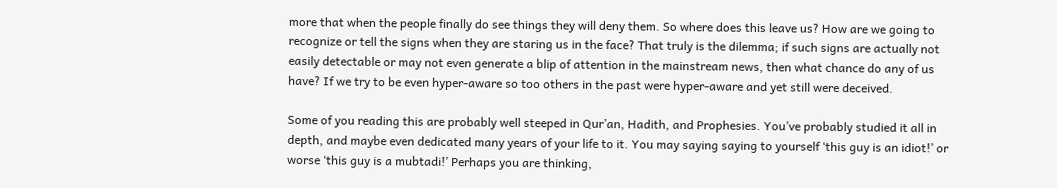more that when the people finally do see things they will deny them. So where does this leave us? How are we going to recognize or tell the signs when they are staring us in the face? That truly is the dilemma; if such signs are actually not easily detectable or may not even generate a blip of attention in the mainstream news, then what chance do any of us have? If we try to be even hyper-aware so too others in the past were hyper-aware and yet still were deceived.

Some of you reading this are probably well steeped in Qur’an, Hadith, and Prophesies. You’ve probably studied it all in depth, and maybe even dedicated many years of your life to it. You may saying saying to yourself ‘this guy is an idiot!’ or worse ‘this guy is a mubtadi!’ Perhaps you are thinking,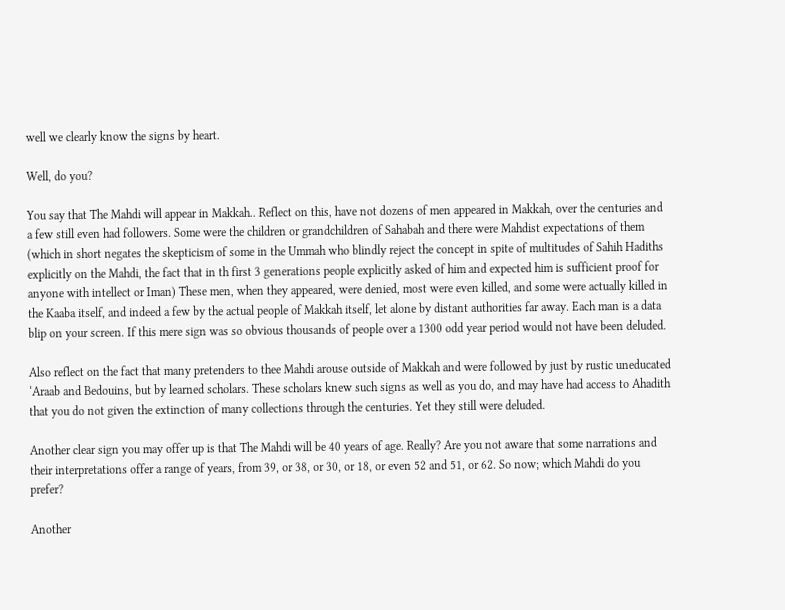well we clearly know the signs by heart.

Well, do you?

You say that The Mahdi will appear in Makkah.. Reflect on this, have not dozens of men appeared in Makkah, over the centuries and a few still even had followers. Some were the children or grandchildren of Sahabah and there were Mahdist expectations of them (which in short negates the skepticism of some in the Ummah who blindly reject the concept in spite of multitudes of Sahih Hadiths explicitly on the Mahdi, the fact that in th first 3 generations people explicitly asked of him and expected him is sufficient proof for anyone with intellect or Iman) These men, when they appeared, were denied, most were even killed, and some were actually killed in the Kaaba itself, and indeed a few by the actual people of Makkah itself, let alone by distant authorities far away. Each man is a data blip on your screen. If this mere sign was so obvious thousands of people over a 1300 odd year period would not have been deluded.

Also reflect on the fact that many pretenders to thee Mahdi arouse outside of Makkah and were followed by just by rustic uneducated ‘Araab and Bedouins, but by learned scholars. These scholars knew such signs as well as you do, and may have had access to Ahadith that you do not given the extinction of many collections through the centuries. Yet they still were deluded.

Another clear sign you may offer up is that The Mahdi will be 40 years of age. Really? Are you not aware that some narrations and their interpretations offer a range of years, from 39, or 38, or 30, or 18, or even 52 and 51, or 62. So now; which Mahdi do you prefer?

Another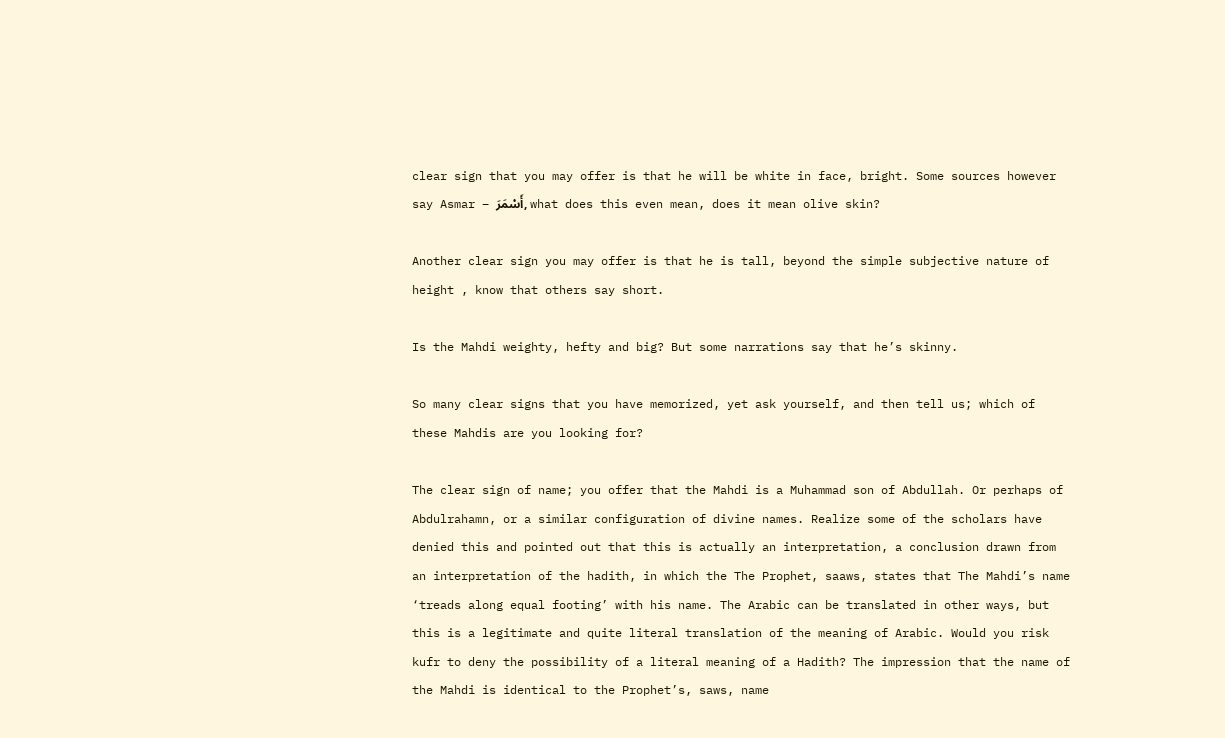clear sign that you may offer is that he will be white in face, bright. Some sources however say Asmar – أَسْمَرَ, what does this even mean, does it mean olive skin?

Another clear sign you may offer is that he is tall, beyond the simple subjective nature of height , know that others say short.

Is the Mahdi weighty, hefty and big? But some narrations say that he’s skinny.

So many clear signs that you have memorized, yet ask yourself, and then tell us; which of these Mahdis are you looking for?

The clear sign of name; you offer that the Mahdi is a Muhammad son of Abdullah. Or perhaps of Abdulrahamn, or a similar configuration of divine names. Realize some of the scholars have denied this and pointed out that this is actually an interpretation, a conclusion drawn from an interpretation of the hadith, in which the The Prophet, saaws, states that The Mahdi’s name ‘treads along equal footing’ with his name. The Arabic can be translated in other ways, but this is a legitimate and quite literal translation of the meaning of Arabic. Would you risk kufr to deny the possibility of a literal meaning of a Hadith? The impression that the name of the Mahdi is identical to the Prophet’s, saws, name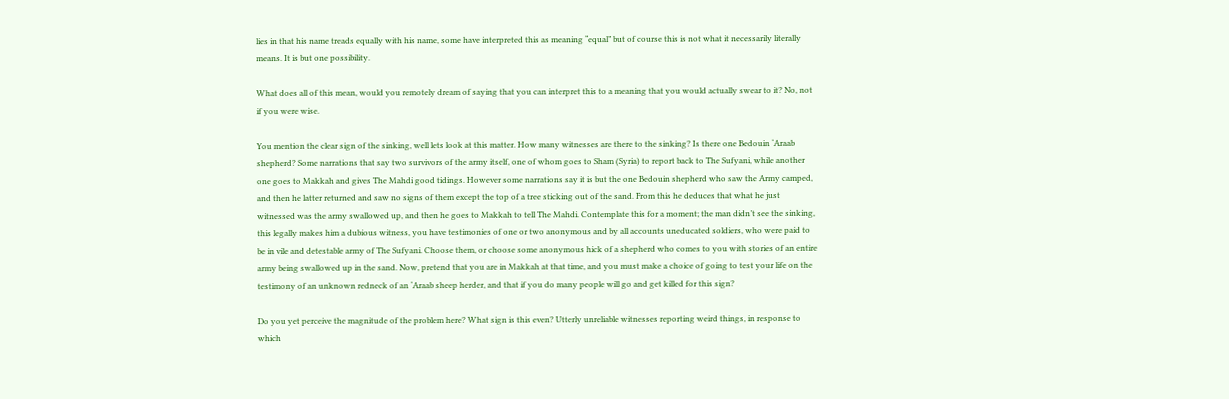lies in that his name treads equally with his name, some have interpreted this as meaning “equal” but of course this is not what it necessarily literally means. It is but one possibility.

What does all of this mean, would you remotely dream of saying that you can interpret this to a meaning that you would actually swear to it? No, not if you were wise.

You mention the clear sign of the sinking, well lets look at this matter. How many witnesses are there to the sinking? Is there one Bedouin ‘Araab shepherd? Some narrations that say two survivors of the army itself, one of whom goes to Sham (Syria) to report back to The Sufyani, while another one goes to Makkah and gives The Mahdi good tidings. However some narrations say it is but the one Bedouin shepherd who saw the Army camped, and then he latter returned and saw no signs of them except the top of a tree sticking out of the sand. From this he deduces that what he just witnessed was the army swallowed up, and then he goes to Makkah to tell The Mahdi. Contemplate this for a moment; the man didn’t see the sinking, this legally makes him a dubious witness, you have testimonies of one or two anonymous and by all accounts uneducated soldiers, who were paid to be in vile and detestable army of The Sufyani. Choose them, or choose some anonymous hick of a shepherd who comes to you with stories of an entire army being swallowed up in the sand. Now, pretend that you are in Makkah at that time, and you must make a choice of going to test your life on the testimony of an unknown redneck of an ‘Araab sheep herder, and that if you do many people will go and get killed for this sign?

Do you yet perceive the magnitude of the problem here? What sign is this even? Utterly unreliable witnesses reporting weird things, in response to which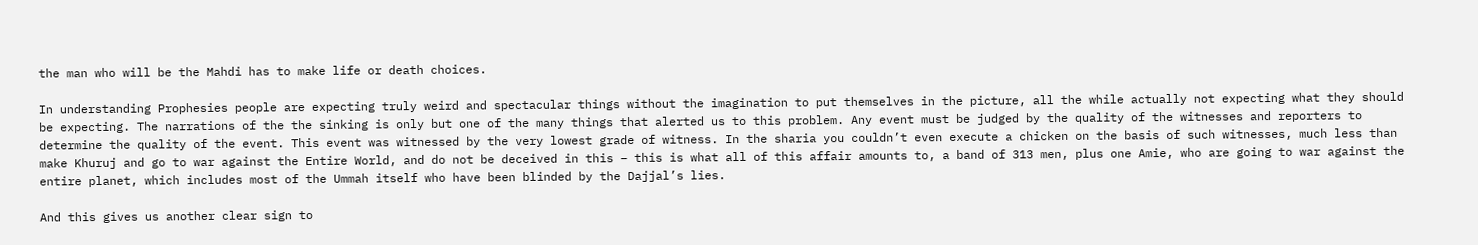the man who will be the Mahdi has to make life or death choices.

In understanding Prophesies people are expecting truly weird and spectacular things without the imagination to put themselves in the picture, all the while actually not expecting what they should be expecting. The narrations of the the sinking is only but one of the many things that alerted us to this problem. Any event must be judged by the quality of the witnesses and reporters to determine the quality of the event. This event was witnessed by the very lowest grade of witness. In the sharia you couldn’t even execute a chicken on the basis of such witnesses, much less than make Khuruj and go to war against the Entire World, and do not be deceived in this – this is what all of this affair amounts to, a band of 313 men, plus one Amie, who are going to war against the entire planet, which includes most of the Ummah itself who have been blinded by the Dajjal’s lies.

And this gives us another clear sign to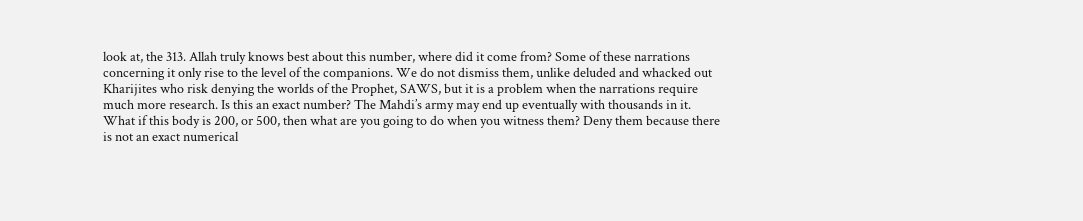look at, the 313. Allah truly knows best about this number, where did it come from? Some of these narrations concerning it only rise to the level of the companions. We do not dismiss them, unlike deluded and whacked out Kharijites who risk denying the worlds of the Prophet, SAWS, but it is a problem when the narrations require much more research. Is this an exact number? The Mahdi’s army may end up eventually with thousands in it. What if this body is 200, or 500, then what are you going to do when you witness them? Deny them because there is not an exact numerical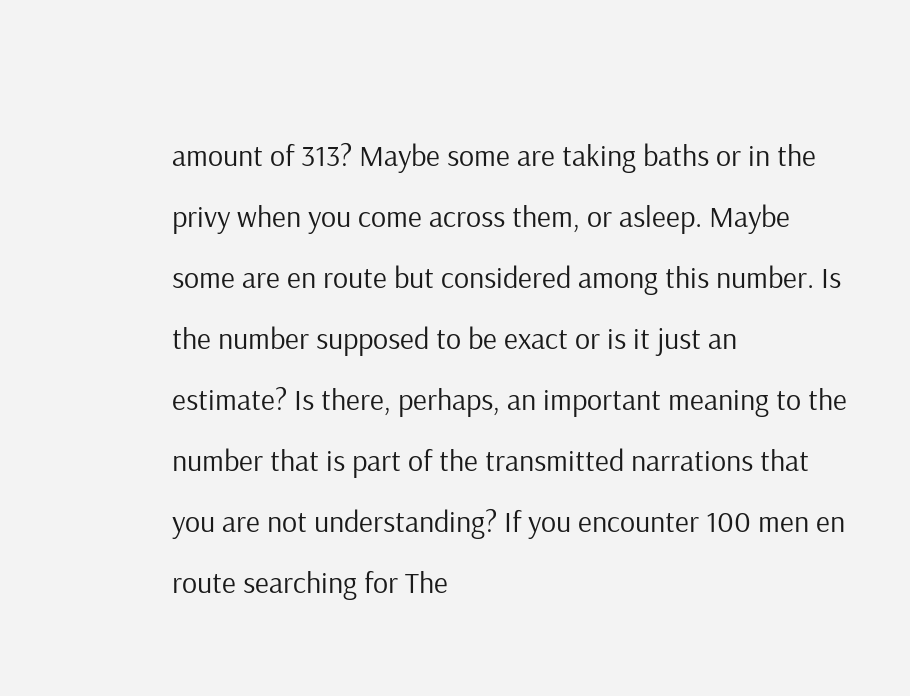amount of 313? Maybe some are taking baths or in the privy when you come across them, or asleep. Maybe some are en route but considered among this number. Is the number supposed to be exact or is it just an estimate? Is there, perhaps, an important meaning to the number that is part of the transmitted narrations that you are not understanding? If you encounter 100 men en route searching for The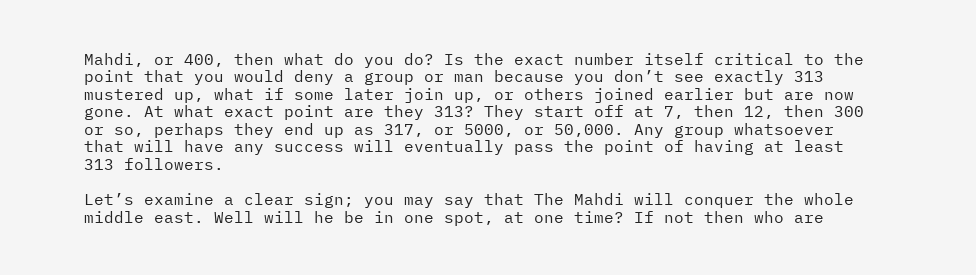Mahdi, or 400, then what do you do? Is the exact number itself critical to the point that you would deny a group or man because you don’t see exactly 313 mustered up, what if some later join up, or others joined earlier but are now gone. At what exact point are they 313? They start off at 7, then 12, then 300 or so, perhaps they end up as 317, or 5000, or 50,000. Any group whatsoever that will have any success will eventually pass the point of having at least 313 followers.

Let’s examine a clear sign; you may say that The Mahdi will conquer the whole middle east. Well will he be in one spot, at one time? If not then who are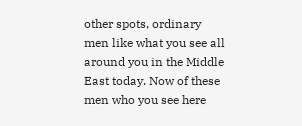other spots, ordinary men like what you see all around you in the Middle East today. Now of these men who you see here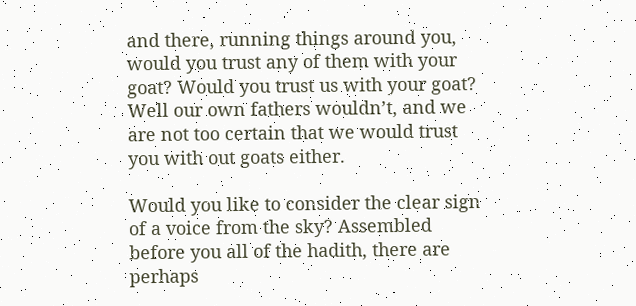and there, running things around you, would you trust any of them with your goat? Would you trust us with your goat? Well our own fathers wouldn’t, and we are not too certain that we would trust you with out goats either.

Would you like to consider the clear sign of a voice from the sky? Assembled before you all of the hadith, there are perhaps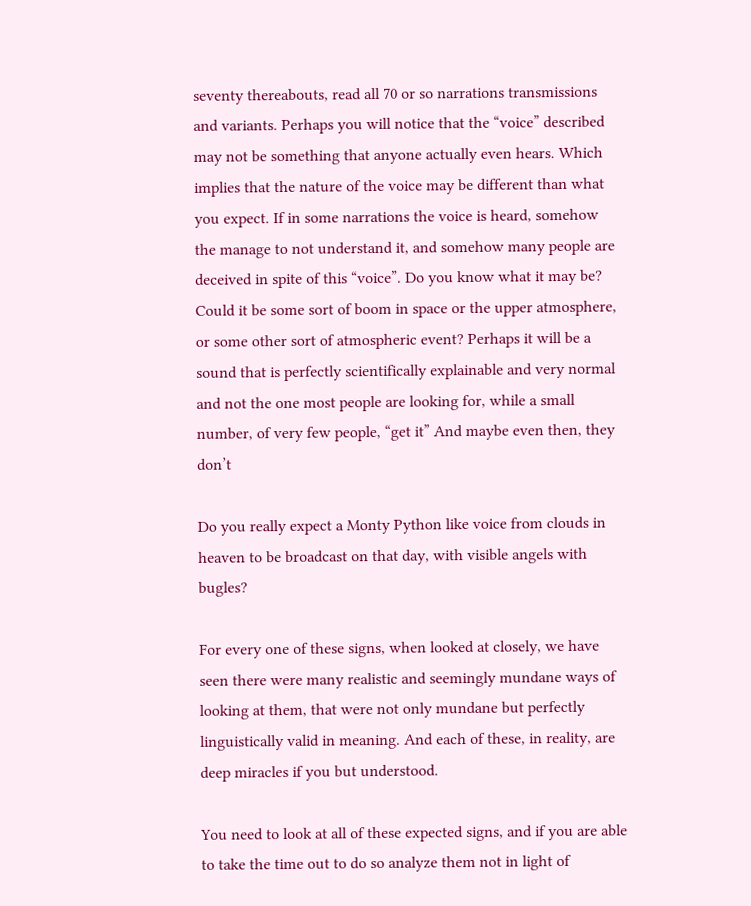seventy thereabouts, read all 70 or so narrations transmissions and variants. Perhaps you will notice that the “voice” described may not be something that anyone actually even hears. Which implies that the nature of the voice may be different than what you expect. If in some narrations the voice is heard, somehow the manage to not understand it, and somehow many people are deceived in spite of this “voice”. Do you know what it may be? Could it be some sort of boom in space or the upper atmosphere, or some other sort of atmospheric event? Perhaps it will be a sound that is perfectly scientifically explainable and very normal and not the one most people are looking for, while a small number, of very few people, “get it” And maybe even then, they don’t

Do you really expect a Monty Python like voice from clouds in heaven to be broadcast on that day, with visible angels with bugles?

For every one of these signs, when looked at closely, we have seen there were many realistic and seemingly mundane ways of looking at them, that were not only mundane but perfectly linguistically valid in meaning. And each of these, in reality, are deep miracles if you but understood.

You need to look at all of these expected signs, and if you are able to take the time out to do so analyze them not in light of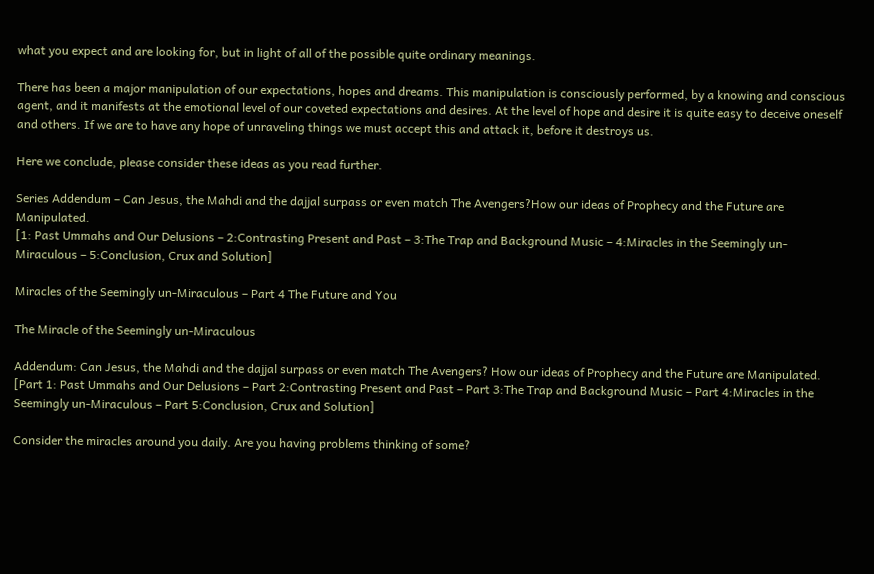what you expect and are looking for, but in light of all of the possible quite ordinary meanings.

There has been a major manipulation of our expectations, hopes and dreams. This manipulation is consciously performed, by a knowing and conscious agent, and it manifests at the emotional level of our coveted expectations and desires. At the level of hope and desire it is quite easy to deceive oneself and others. If we are to have any hope of unraveling things we must accept this and attack it, before it destroys us.

Here we conclude, please consider these ideas as you read further.

Series Addendum – Can Jesus, the Mahdi and the dajjal surpass or even match The Avengers?How our ideas of Prophecy and the Future are Manipulated.
[1: Past Ummahs and Our Delusions – 2:Contrasting Present and Past – 3:The Trap and Background Music – 4:Miracles in the Seemingly un-Miraculous – 5:Conclusion, Crux and Solution]

Miracles of the Seemingly un-Miraculous – Part 4 The Future and You

The Miracle of the Seemingly un-Miraculous

Addendum: Can Jesus, the Mahdi and the dajjal surpass or even match The Avengers? How our ideas of Prophecy and the Future are Manipulated.
[Part 1: Past Ummahs and Our Delusions – Part 2:Contrasting Present and Past – Part 3:The Trap and Background Music – Part 4:Miracles in the Seemingly un-Miraculous – Part 5:Conclusion, Crux and Solution]

Consider the miracles around you daily. Are you having problems thinking of some?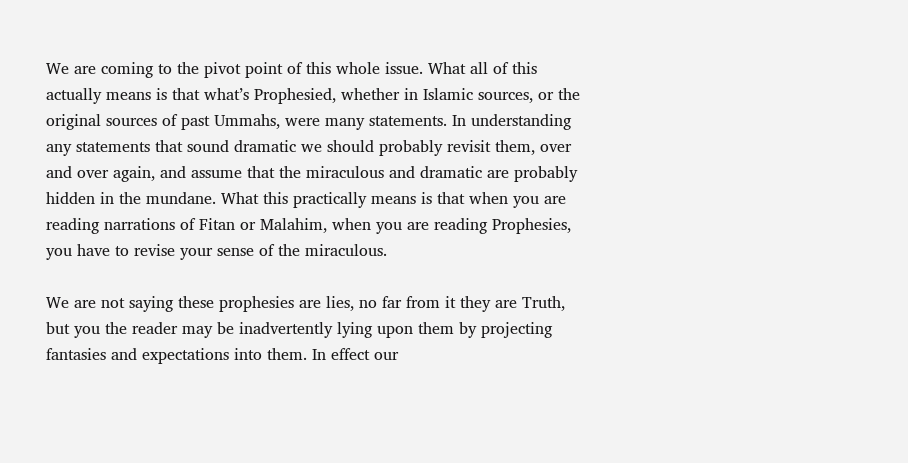We are coming to the pivot point of this whole issue. What all of this actually means is that what’s Prophesied, whether in Islamic sources, or the original sources of past Ummahs, were many statements. In understanding any statements that sound dramatic we should probably revisit them, over and over again, and assume that the miraculous and dramatic are probably hidden in the mundane. What this practically means is that when you are reading narrations of Fitan or Malahim, when you are reading Prophesies, you have to revise your sense of the miraculous.

We are not saying these prophesies are lies, no far from it they are Truth, but you the reader may be inadvertently lying upon them by projecting fantasies and expectations into them. In effect our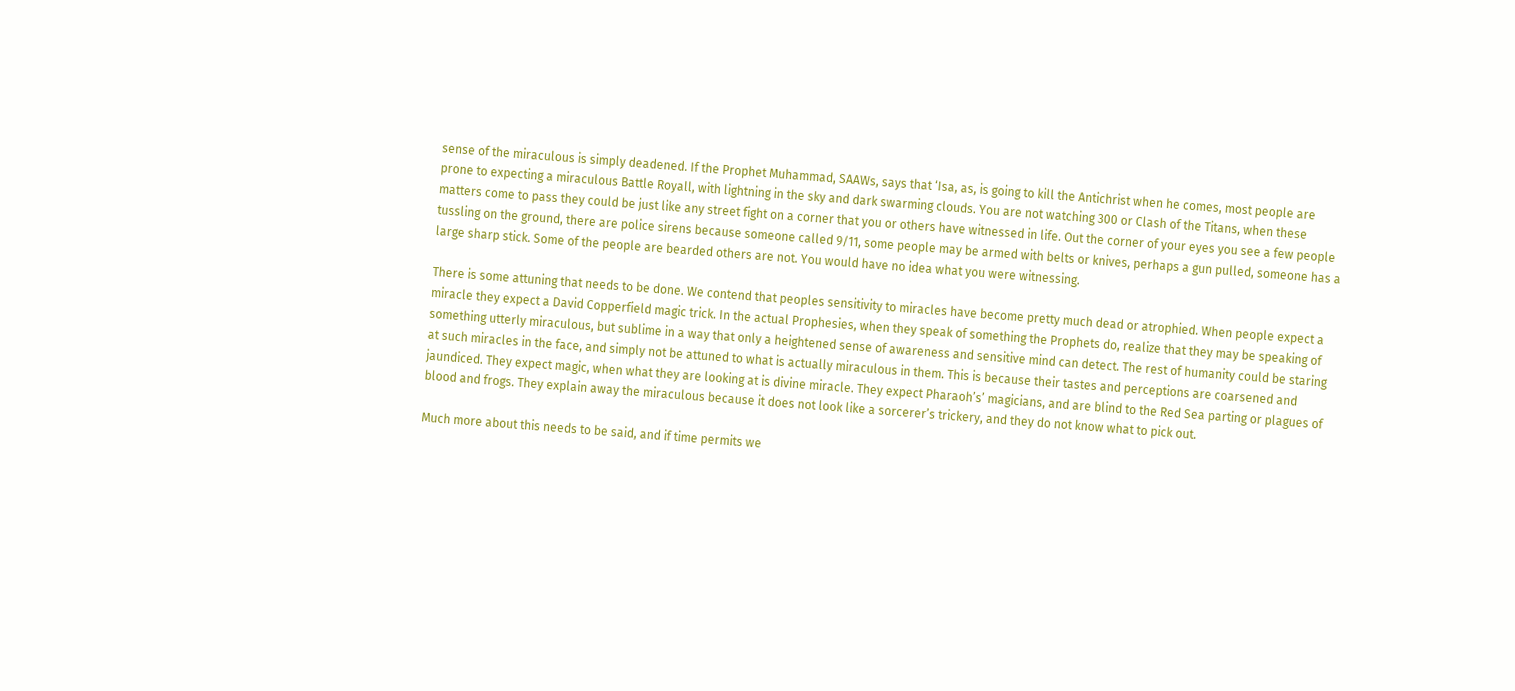sense of the miraculous is simply deadened. If the Prophet Muhammad, SAAWs, says that ‘Isa, as, is going to kill the Antichrist when he comes, most people are prone to expecting a miraculous Battle Royall, with lightning in the sky and dark swarming clouds. You are not watching 300 or Clash of the Titans, when these matters come to pass they could be just like any street fight on a corner that you or others have witnessed in life. Out the corner of your eyes you see a few people tussling on the ground, there are police sirens because someone called 9/11, some people may be armed with belts or knives, perhaps a gun pulled, someone has a large sharp stick. Some of the people are bearded others are not. You would have no idea what you were witnessing.

There is some attuning that needs to be done. We contend that peoples sensitivity to miracles have become pretty much dead or atrophied. When people expect a miracle they expect a David Copperfield magic trick. In the actual Prophesies, when they speak of something the Prophets do, realize that they may be speaking of something utterly miraculous, but sublime in a way that only a heightened sense of awareness and sensitive mind can detect. The rest of humanity could be staring at such miracles in the face, and simply not be attuned to what is actually miraculous in them. This is because their tastes and perceptions are coarsened and jaundiced. They expect magic, when what they are looking at is divine miracle. They expect Pharaoh’s’ magicians, and are blind to the Red Sea parting or plagues of blood and frogs. They explain away the miraculous because it does not look like a sorcerer’s trickery, and they do not know what to pick out.

Much more about this needs to be said, and if time permits we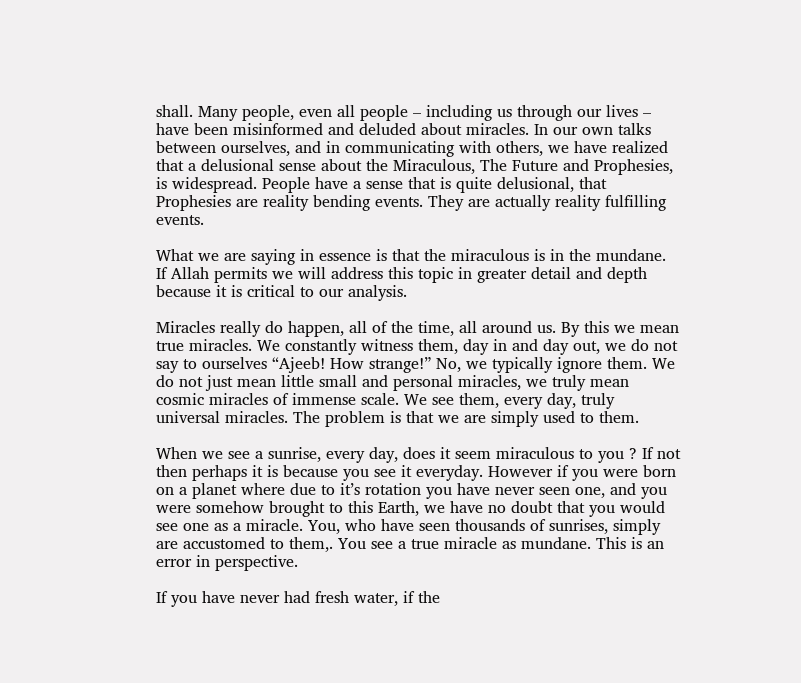shall. Many people, even all people – including us through our lives – have been misinformed and deluded about miracles. In our own talks between ourselves, and in communicating with others, we have realized that a delusional sense about the Miraculous, The Future and Prophesies, is widespread. People have a sense that is quite delusional, that Prophesies are reality bending events. They are actually reality fulfilling events.

What we are saying in essence is that the miraculous is in the mundane. If Allah permits we will address this topic in greater detail and depth because it is critical to our analysis.

Miracles really do happen, all of the time, all around us. By this we mean true miracles. We constantly witness them, day in and day out, we do not say to ourselves “Ajeeb! How strange!” No, we typically ignore them. We do not just mean little small and personal miracles, we truly mean cosmic miracles of immense scale. We see them, every day, truly universal miracles. The problem is that we are simply used to them.

When we see a sunrise, every day, does it seem miraculous to you ? If not then perhaps it is because you see it everyday. However if you were born on a planet where due to it’s rotation you have never seen one, and you were somehow brought to this Earth, we have no doubt that you would see one as a miracle. You, who have seen thousands of sunrises, simply are accustomed to them,. You see a true miracle as mundane. This is an error in perspective.

If you have never had fresh water, if the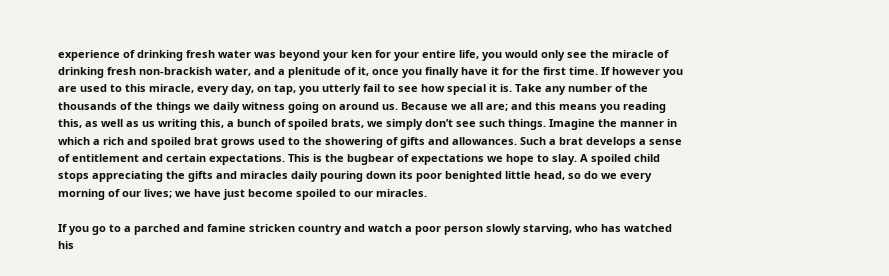experience of drinking fresh water was beyond your ken for your entire life, you would only see the miracle of drinking fresh non-brackish water, and a plenitude of it, once you finally have it for the first time. If however you are used to this miracle, every day, on tap, you utterly fail to see how special it is. Take any number of the thousands of the things we daily witness going on around us. Because we all are; and this means you reading this, as well as us writing this, a bunch of spoiled brats, we simply don’t see such things. Imagine the manner in which a rich and spoiled brat grows used to the showering of gifts and allowances. Such a brat develops a sense of entitlement and certain expectations. This is the bugbear of expectations we hope to slay. A spoiled child stops appreciating the gifts and miracles daily pouring down its poor benighted little head, so do we every morning of our lives; we have just become spoiled to our miracles.

If you go to a parched and famine stricken country and watch a poor person slowly starving, who has watched his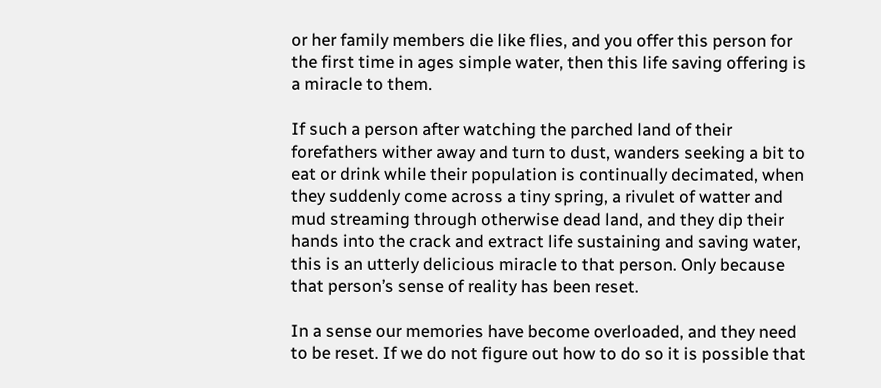or her family members die like flies, and you offer this person for the first time in ages simple water, then this life saving offering is a miracle to them.

If such a person after watching the parched land of their forefathers wither away and turn to dust, wanders seeking a bit to eat or drink while their population is continually decimated, when they suddenly come across a tiny spring, a rivulet of watter and mud streaming through otherwise dead land, and they dip their hands into the crack and extract life sustaining and saving water, this is an utterly delicious miracle to that person. Only because that person’s sense of reality has been reset.

In a sense our memories have become overloaded, and they need to be reset. If we do not figure out how to do so it is possible that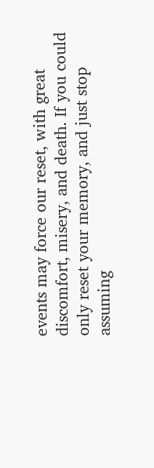events may force our reset, with great discomfort, misery, and death. If you could only reset your memory, and just stop assuming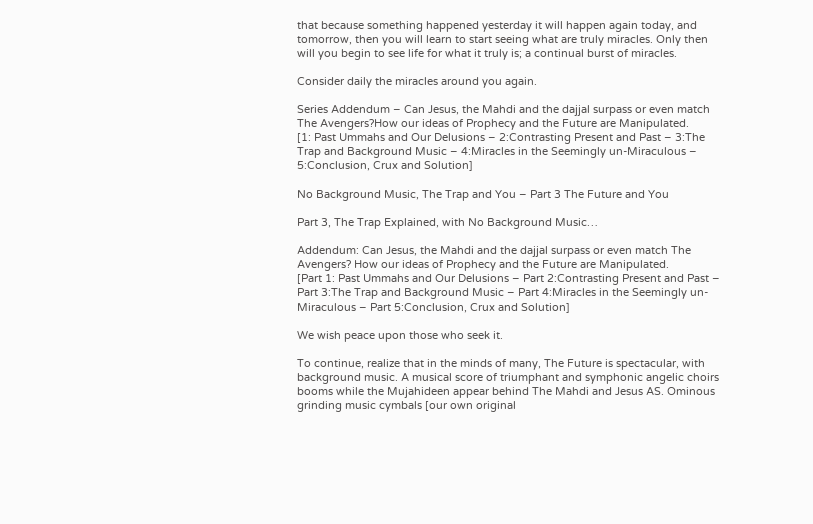that because something happened yesterday it will happen again today, and tomorrow, then you will learn to start seeing what are truly miracles. Only then will you begin to see life for what it truly is; a continual burst of miracles.

Consider daily the miracles around you again.

Series Addendum – Can Jesus, the Mahdi and the dajjal surpass or even match The Avengers?How our ideas of Prophecy and the Future are Manipulated.
[1: Past Ummahs and Our Delusions – 2:Contrasting Present and Past – 3:The Trap and Background Music – 4:Miracles in the Seemingly un-Miraculous – 5:Conclusion, Crux and Solution]

No Background Music, The Trap and You – Part 3 The Future and You

Part 3, The Trap Explained, with No Background Music…

Addendum: Can Jesus, the Mahdi and the dajjal surpass or even match The Avengers? How our ideas of Prophecy and the Future are Manipulated.
[Part 1: Past Ummahs and Our Delusions – Part 2:Contrasting Present and Past – Part 3:The Trap and Background Music – Part 4:Miracles in the Seemingly un-Miraculous – Part 5:Conclusion, Crux and Solution]

We wish peace upon those who seek it.

To continue, realize that in the minds of many, The Future is spectacular, with background music. A musical score of triumphant and symphonic angelic choirs booms while the Mujahideen appear behind The Mahdi and Jesus AS. Ominous grinding music cymbals [our own original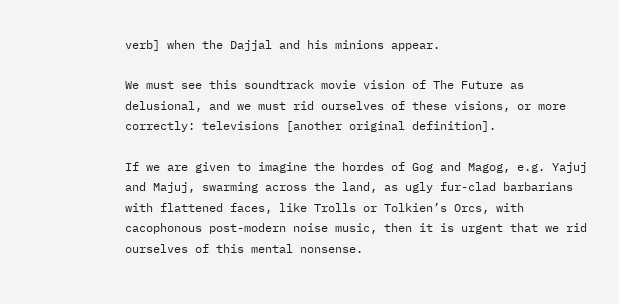verb] when the Dajjal and his minions appear.

We must see this soundtrack movie vision of The Future as delusional, and we must rid ourselves of these visions, or more correctly: televisions [another original definition].

If we are given to imagine the hordes of Gog and Magog, e.g. Yajuj and Majuj, swarming across the land, as ugly fur-clad barbarians with flattened faces, like Trolls or Tolkien’s Orcs, with cacophonous post-modern noise music, then it is urgent that we rid ourselves of this mental nonsense.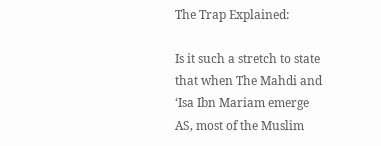The Trap Explained:

Is it such a stretch to state that when The Mahdi and ‘Isa Ibn Mariam emerge AS, most of the Muslim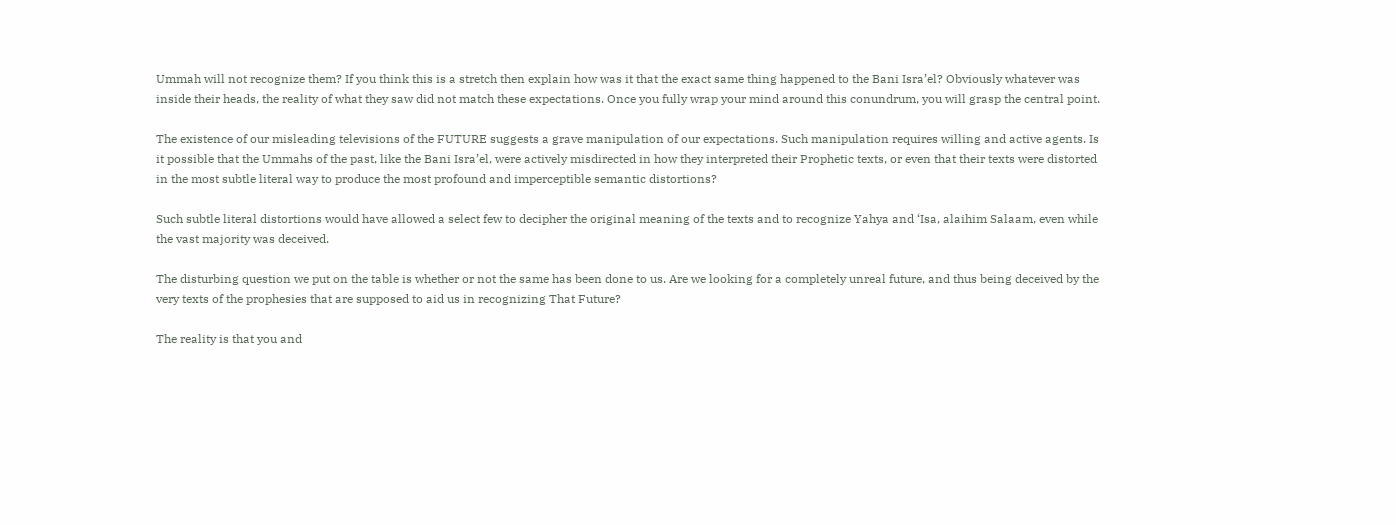Ummah will not recognize them? If you think this is a stretch then explain how was it that the exact same thing happened to the Bani Isra’el? Obviously whatever was inside their heads, the reality of what they saw did not match these expectations. Once you fully wrap your mind around this conundrum, you will grasp the central point.

The existence of our misleading televisions of the FUTURE suggests a grave manipulation of our expectations. Such manipulation requires willing and active agents. Is it possible that the Ummahs of the past, like the Bani Isra’el, were actively misdirected in how they interpreted their Prophetic texts, or even that their texts were distorted in the most subtle literal way to produce the most profound and imperceptible semantic distortions?

Such subtle literal distortions would have allowed a select few to decipher the original meaning of the texts and to recognize Yahya and ‘Isa, alaihim Salaam, even while the vast majority was deceived.

The disturbing question we put on the table is whether or not the same has been done to us. Are we looking for a completely unreal future, and thus being deceived by the very texts of the prophesies that are supposed to aid us in recognizing That Future?

The reality is that you and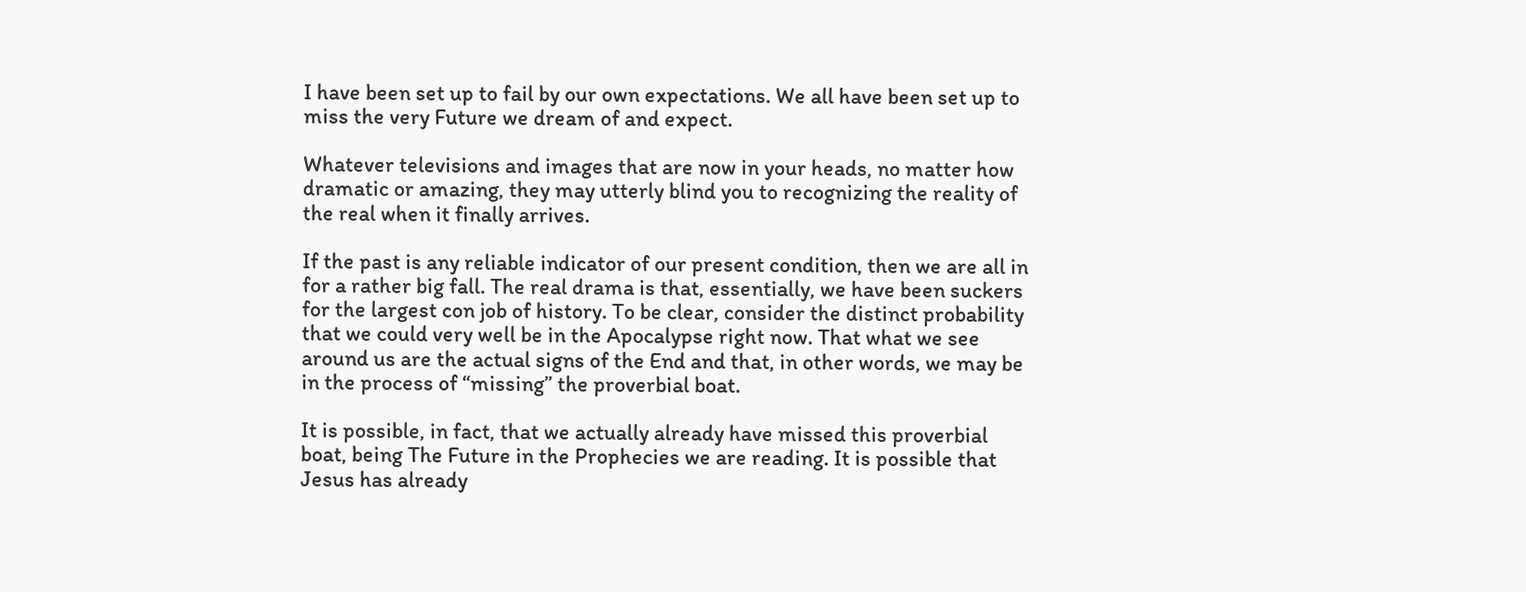I have been set up to fail by our own expectations. We all have been set up to miss the very Future we dream of and expect.

Whatever televisions and images that are now in your heads, no matter how dramatic or amazing, they may utterly blind you to recognizing the reality of the real when it finally arrives.

If the past is any reliable indicator of our present condition, then we are all in for a rather big fall. The real drama is that, essentially, we have been suckers for the largest con job of history. To be clear, consider the distinct probability that we could very well be in the Apocalypse right now. That what we see around us are the actual signs of the End and that, in other words, we may be in the process of “missing” the proverbial boat.

It is possible, in fact, that we actually already have missed this proverbial boat, being The Future in the Prophecies we are reading. It is possible that Jesus has already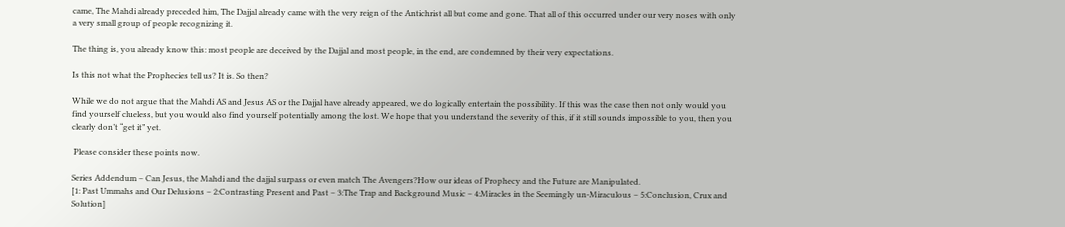came, The Mahdi already preceded him, The Dajjal already came with the very reign of the Antichrist all but come and gone. That all of this occurred under our very noses with only a very small group of people recognizing it.

The thing is, you already know this: most people are deceived by the Dajjal and most people, in the end, are condemned by their very expectations.

Is this not what the Prophecies tell us? It is. So then?

While we do not argue that the Mahdi AS and Jesus AS or the Dajjal have already appeared, we do logically entertain the possibility. If this was the case then not only would you find yourself clueless, but you would also find yourself potentially among the lost. We hope that you understand the severity of this, if it still sounds impossible to you, then you clearly don’t “get it” yet.

 Please consider these points now.

Series Addendum – Can Jesus, the Mahdi and the dajjal surpass or even match The Avengers?How our ideas of Prophecy and the Future are Manipulated.
[1: Past Ummahs and Our Delusions – 2:Contrasting Present and Past – 3:The Trap and Background Music – 4:Miracles in the Seemingly un-Miraculous – 5:Conclusion, Crux and Solution]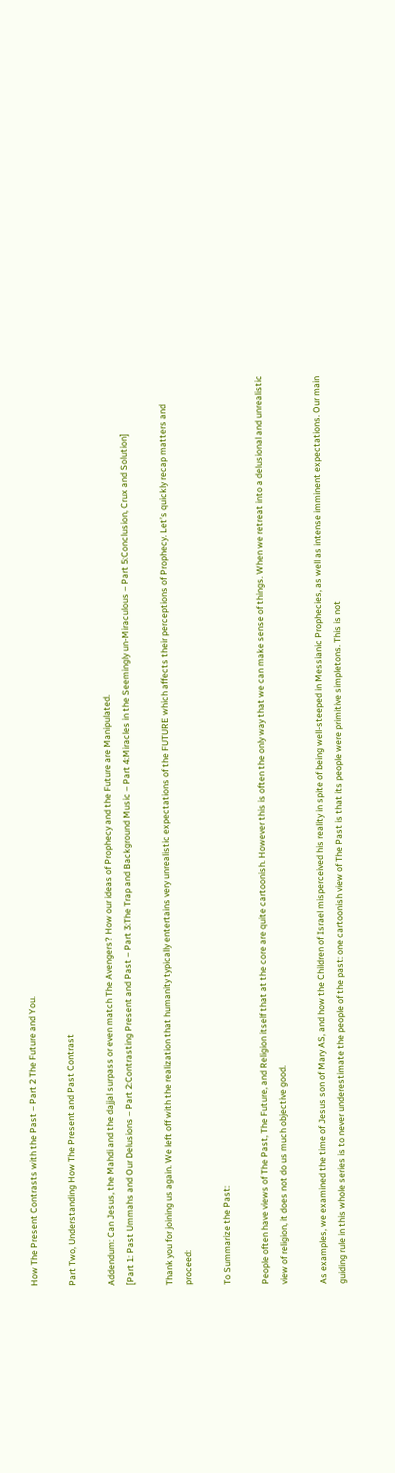How The Present Contrasts with the Past – Part 2 The Future and You.

Part Two, Understanding How The Present and Past Contrast

Addendum: Can Jesus, the Mahdi and the dajjal surpass or even match The Avengers? How our ideas of Prophecy and the Future are Manipulated.
[Part 1: Past Ummahs and Our Delusions – Part 2:Contrasting Present and Past – Part 3:The Trap and Background Music – Part 4:Miracles in the Seemingly un-Miraculous – Part 5:Conclusion, Crux and Solution]

Thank you for joining us again. We left off with the realization that humanity typically entertains very unrealistic expectations of the FUTURE which affects their perceptions of Prophecy. Let’s quickly recap matters and proceed:

To Summarize the Past:

People often have views of The Past, The Future, and Religion itself that at the core are quite cartoonish. However this is often the only way that we can make sense of things. When we retreat into a delusional and unrealistic view of religion, it does not do us much objective good.

As examples, we examined the time of Jesus son of Mary AS, and how the Children of Israel misperceived his reality in spite of being well-steeped in Messianic Prophecies, as well as intense imminent expectations. Our main guiding rule in this whole series is to never underestimate the people of the past: one cartoonish view of The Past is that its people were primitive simpletons. This is not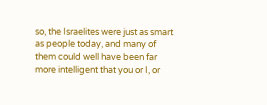so, the Israelites were just as smart as people today, and many of them could well have been far more intelligent that you or I, or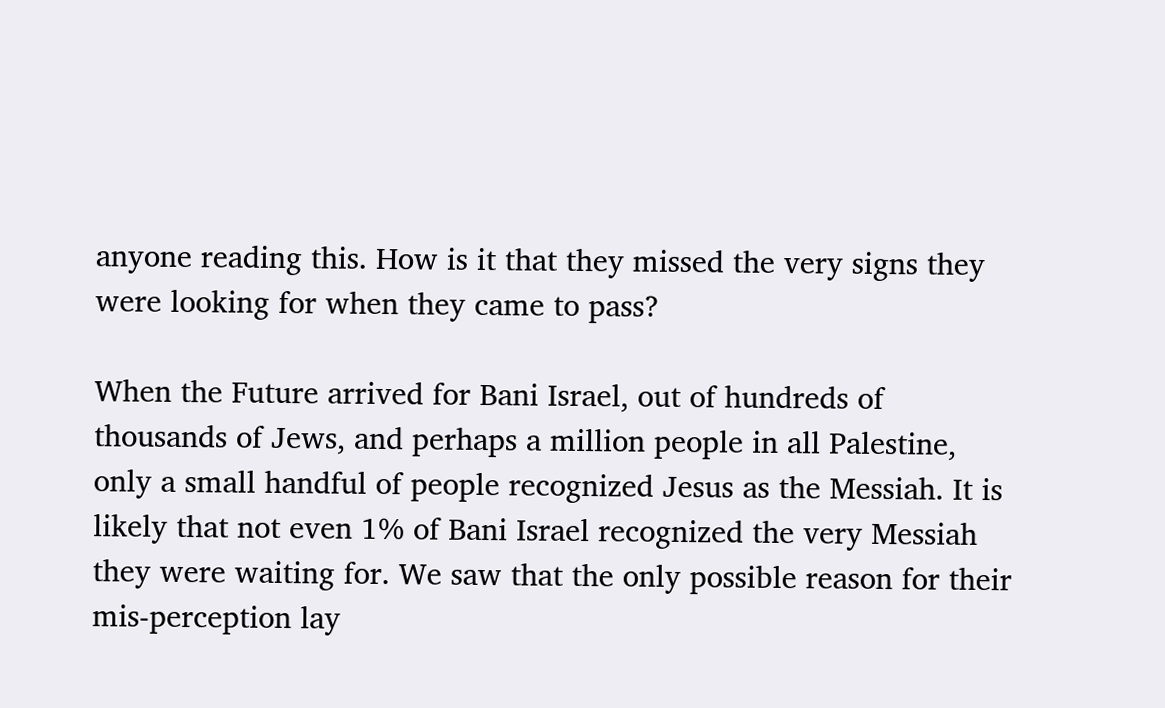anyone reading this. How is it that they missed the very signs they were looking for when they came to pass?

When the Future arrived for Bani Israel, out of hundreds of thousands of Jews, and perhaps a million people in all Palestine, only a small handful of people recognized Jesus as the Messiah. It is likely that not even 1% of Bani Israel recognized the very Messiah they were waiting for. We saw that the only possible reason for their mis-perception lay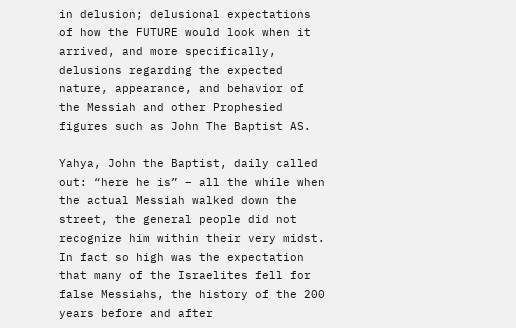in delusion; delusional expectations of how the FUTURE would look when it arrived, and more specifically, delusions regarding the expected nature, appearance, and behavior of the Messiah and other Prophesied figures such as John The Baptist AS.

Yahya, John the Baptist, daily called out: “here he is” – all the while when the actual Messiah walked down the street, the general people did not recognize him within their very midst. In fact so high was the expectation that many of the Israelites fell for false Messiahs, the history of the 200 years before and after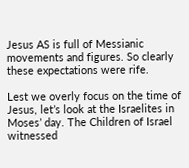Jesus AS is full of Messianic movements and figures. So clearly these expectations were rife.

Lest we overly focus on the time of Jesus, let’s look at the Israelites in Moses’ day. The Children of Israel witnessed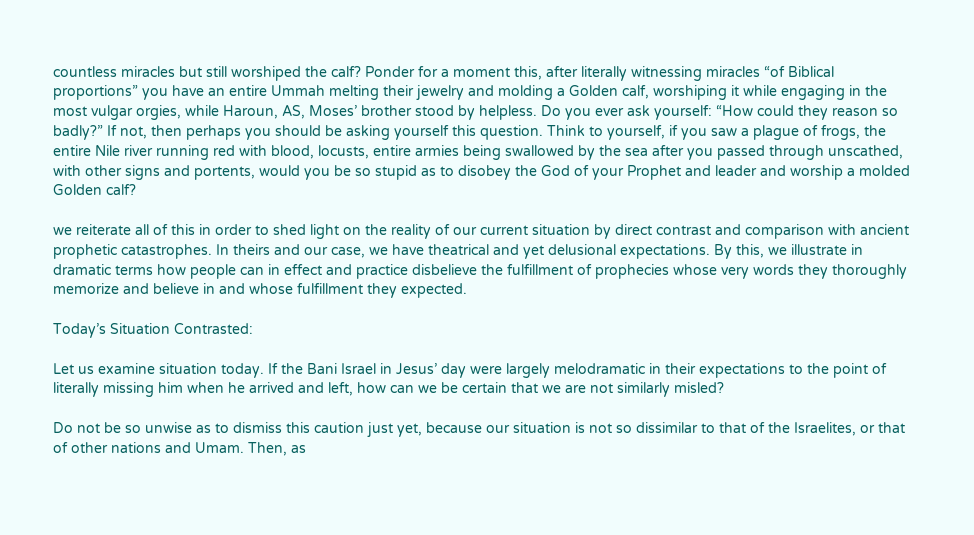countless miracles but still worshiped the calf? Ponder for a moment this, after literally witnessing miracles “of Biblical proportions” you have an entire Ummah melting their jewelry and molding a Golden calf, worshiping it while engaging in the most vulgar orgies, while Haroun, AS, Moses’ brother stood by helpless. Do you ever ask yourself: “How could they reason so badly?” If not, then perhaps you should be asking yourself this question. Think to yourself, if you saw a plague of frogs, the entire Nile river running red with blood, locusts, entire armies being swallowed by the sea after you passed through unscathed, with other signs and portents, would you be so stupid as to disobey the God of your Prophet and leader and worship a molded Golden calf?

we reiterate all of this in order to shed light on the reality of our current situation by direct contrast and comparison with ancient prophetic catastrophes. In theirs and our case, we have theatrical and yet delusional expectations. By this, we illustrate in dramatic terms how people can in effect and practice disbelieve the fulfillment of prophecies whose very words they thoroughly memorize and believe in and whose fulfillment they expected.

Today’s Situation Contrasted:

Let us examine situation today. If the Bani Israel in Jesus’ day were largely melodramatic in their expectations to the point of literally missing him when he arrived and left, how can we be certain that we are not similarly misled?

Do not be so unwise as to dismiss this caution just yet, because our situation is not so dissimilar to that of the Israelites, or that of other nations and Umam. Then, as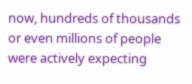now, hundreds of thousands or even millions of people were actively expecting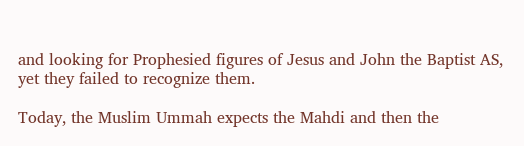and looking for Prophesied figures of Jesus and John the Baptist AS, yet they failed to recognize them.

Today, the Muslim Ummah expects the Mahdi and then the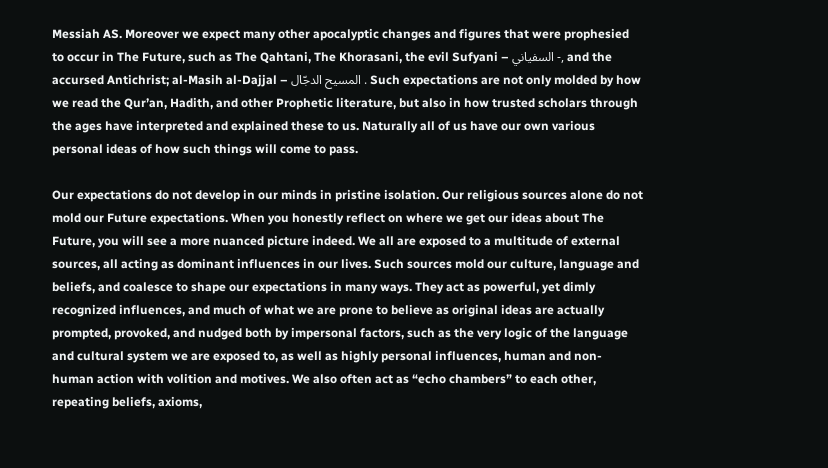Messiah AS. Moreover we expect many other apocalyptic changes and figures that were prophesied to occur in The Future, such as The Qahtani, The Khorasani, the evil Sufyani – السفياني -, and the accursed Antichrist; al-Masih al-Dajjal – المسيح الدجّال . Such expectations are not only molded by how we read the Qur’an, Hadith, and other Prophetic literature, but also in how trusted scholars through the ages have interpreted and explained these to us. Naturally all of us have our own various personal ideas of how such things will come to pass.

Our expectations do not develop in our minds in pristine isolation. Our religious sources alone do not mold our Future expectations. When you honestly reflect on where we get our ideas about The Future, you will see a more nuanced picture indeed. We all are exposed to a multitude of external sources, all acting as dominant influences in our lives. Such sources mold our culture, language and beliefs, and coalesce to shape our expectations in many ways. They act as powerful, yet dimly recognized influences, and much of what we are prone to believe as original ideas are actually prompted, provoked, and nudged both by impersonal factors, such as the very logic of the language and cultural system we are exposed to, as well as highly personal influences, human and non-human action with volition and motives. We also often act as “echo chambers” to each other, repeating beliefs, axioms,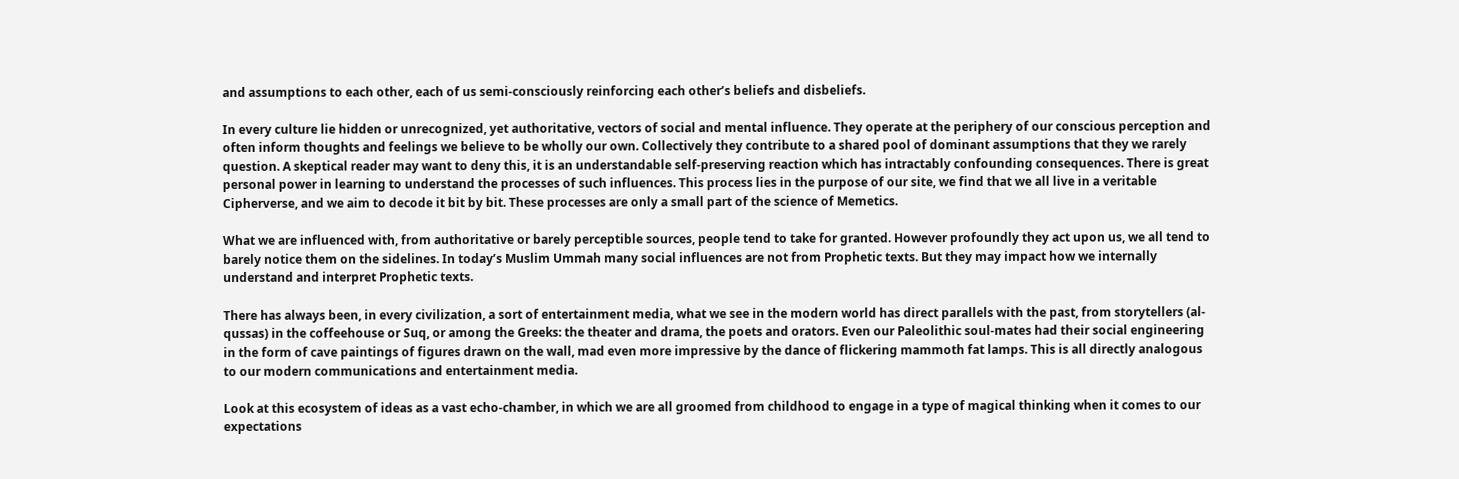and assumptions to each other, each of us semi-consciously reinforcing each other’s beliefs and disbeliefs.

In every culture lie hidden or unrecognized, yet authoritative, vectors of social and mental influence. They operate at the periphery of our conscious perception and often inform thoughts and feelings we believe to be wholly our own. Collectively they contribute to a shared pool of dominant assumptions that they we rarely question. A skeptical reader may want to deny this, it is an understandable self-preserving reaction which has intractably confounding consequences. There is great personal power in learning to understand the processes of such influences. This process lies in the purpose of our site, we find that we all live in a veritable Cipherverse, and we aim to decode it bit by bit. These processes are only a small part of the science of Memetics.

What we are influenced with, from authoritative or barely perceptible sources, people tend to take for granted. However profoundly they act upon us, we all tend to barely notice them on the sidelines. In today’s Muslim Ummah many social influences are not from Prophetic texts. But they may impact how we internally understand and interpret Prophetic texts.

There has always been, in every civilization, a sort of entertainment media, what we see in the modern world has direct parallels with the past, from storytellers (al-qussas) in the coffeehouse or Suq, or among the Greeks: the theater and drama, the poets and orators. Even our Paleolithic soul-mates had their social engineering in the form of cave paintings of figures drawn on the wall, mad even more impressive by the dance of flickering mammoth fat lamps. This is all directly analogous to our modern communications and entertainment media.

Look at this ecosystem of ideas as a vast echo-chamber, in which we are all groomed from childhood to engage in a type of magical thinking when it comes to our expectations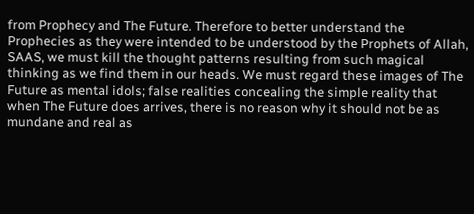from Prophecy and The Future. Therefore to better understand the Prophecies as they were intended to be understood by the Prophets of Allah, SAAS, we must kill the thought patterns resulting from such magical thinking as we find them in our heads. We must regard these images of The Future as mental idols; false realities concealing the simple reality that when The Future does arrives, there is no reason why it should not be as mundane and real as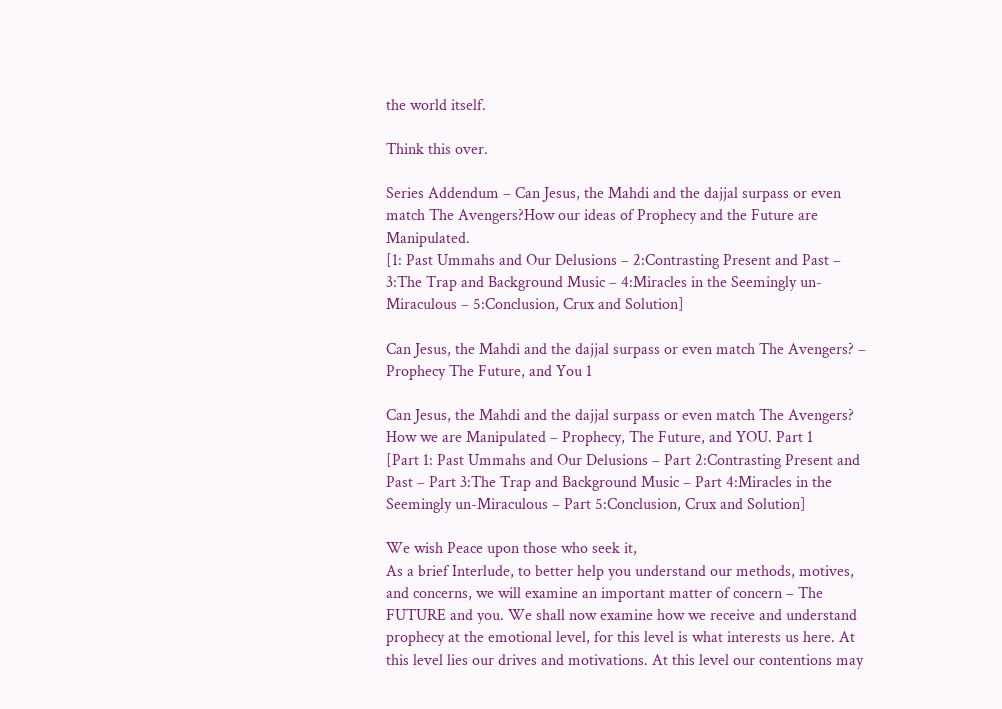the world itself.

Think this over.

Series Addendum – Can Jesus, the Mahdi and the dajjal surpass or even match The Avengers?How our ideas of Prophecy and the Future are Manipulated.
[1: Past Ummahs and Our Delusions – 2:Contrasting Present and Past – 3:The Trap and Background Music – 4:Miracles in the Seemingly un-Miraculous – 5:Conclusion, Crux and Solution]

Can Jesus, the Mahdi and the dajjal surpass or even match The Avengers? – Prophecy The Future, and You 1

Can Jesus, the Mahdi and the dajjal surpass or even match The Avengers? How we are Manipulated – Prophecy, The Future, and YOU. Part 1
[Part 1: Past Ummahs and Our Delusions – Part 2:Contrasting Present and Past – Part 3:The Trap and Background Music – Part 4:Miracles in the Seemingly un-Miraculous – Part 5:Conclusion, Crux and Solution]

We wish Peace upon those who seek it,
As a brief Interlude, to better help you understand our methods, motives, and concerns, we will examine an important matter of concern – The FUTURE and you. We shall now examine how we receive and understand prophecy at the emotional level, for this level is what interests us here. At this level lies our drives and motivations. At this level our contentions may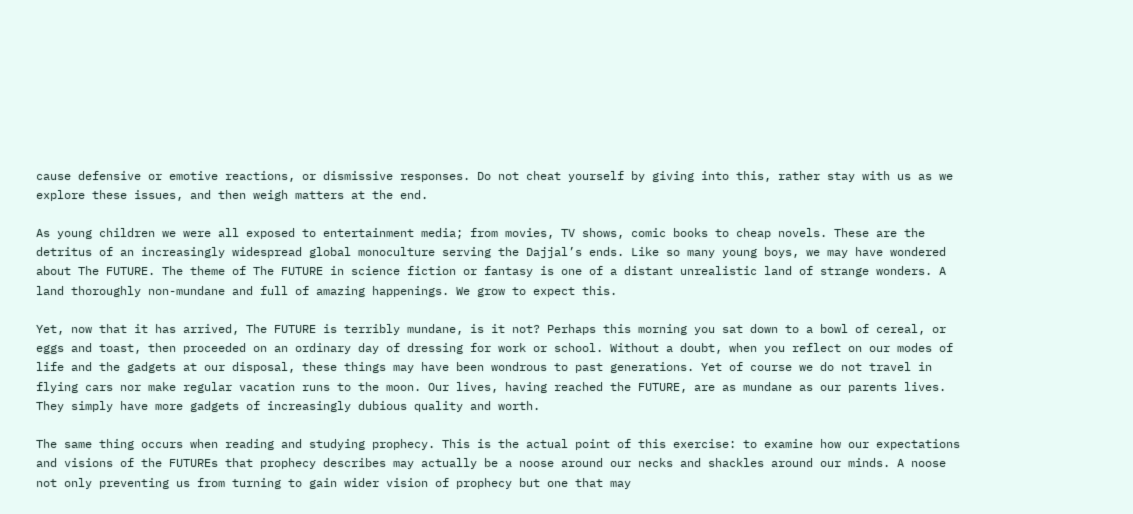cause defensive or emotive reactions, or dismissive responses. Do not cheat yourself by giving into this, rather stay with us as we explore these issues, and then weigh matters at the end.

As young children we were all exposed to entertainment media; from movies, TV shows, comic books to cheap novels. These are the detritus of an increasingly widespread global monoculture serving the Dajjal’s ends. Like so many young boys, we may have wondered about The FUTURE. The theme of The FUTURE in science fiction or fantasy is one of a distant unrealistic land of strange wonders. A land thoroughly non-mundane and full of amazing happenings. We grow to expect this.

Yet, now that it has arrived, The FUTURE is terribly mundane, is it not? Perhaps this morning you sat down to a bowl of cereal, or eggs and toast, then proceeded on an ordinary day of dressing for work or school. Without a doubt, when you reflect on our modes of life and the gadgets at our disposal, these things may have been wondrous to past generations. Yet of course we do not travel in flying cars nor make regular vacation runs to the moon. Our lives, having reached the FUTURE, are as mundane as our parents lives. They simply have more gadgets of increasingly dubious quality and worth.

The same thing occurs when reading and studying prophecy. This is the actual point of this exercise: to examine how our expectations and visions of the FUTUREs that prophecy describes may actually be a noose around our necks and shackles around our minds. A noose not only preventing us from turning to gain wider vision of prophecy but one that may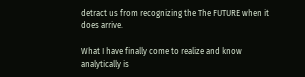detract us from recognizing the The FUTURE when it does arrive.

What I have finally come to realize and know analytically is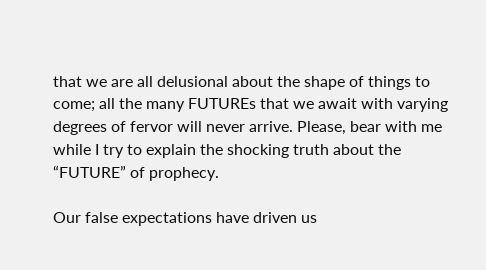that we are all delusional about the shape of things to come; all the many FUTUREs that we await with varying degrees of fervor will never arrive. Please, bear with me while I try to explain the shocking truth about the “FUTURE” of prophecy.

Our false expectations have driven us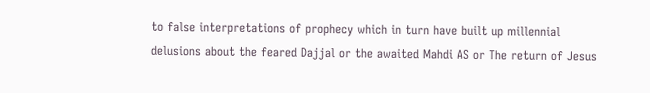to false interpretations of prophecy which in turn have built up millennial delusions about the feared Dajjal or the awaited Mahdi AS or The return of Jesus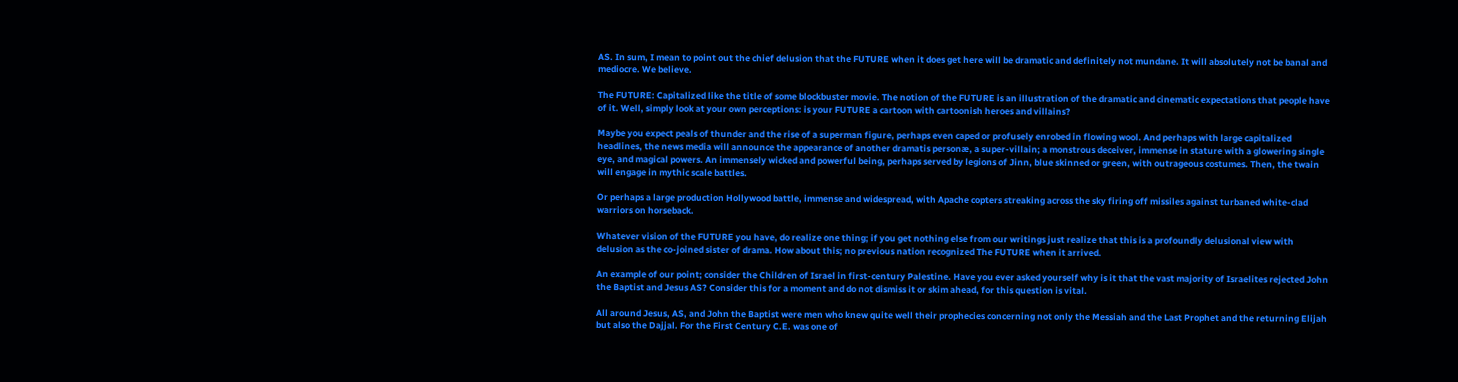AS. In sum, I mean to point out the chief delusion that the FUTURE when it does get here will be dramatic and definitely not mundane. It will absolutely not be banal and mediocre. We believe.

The FUTURE: Capitalized like the title of some blockbuster movie. The notion of the FUTURE is an illustration of the dramatic and cinematic expectations that people have of it. Well, simply look at your own perceptions: is your FUTURE a cartoon with cartoonish heroes and villains?

Maybe you expect peals of thunder and the rise of a superman figure, perhaps even caped or profusely enrobed in flowing wool. And perhaps with large capitalized headlines, the news media will announce the appearance of another dramatis personæ, a super-villain; a monstrous deceiver, immense in stature with a glowering single eye, and magical powers. An immensely wicked and powerful being, perhaps served by legions of Jinn, blue skinned or green, with outrageous costumes. Then, the twain will engage in mythic scale battles.

Or perhaps a large production Hollywood battle, immense and widespread, with Apache copters streaking across the sky firing off missiles against turbaned white-clad warriors on horseback.

Whatever vision of the FUTURE you have, do realize one thing; if you get nothing else from our writings just realize that this is a profoundly delusional view with delusion as the co-joined sister of drama. How about this; no previous nation recognized The FUTURE when it arrived.

An example of our point; consider the Children of Israel in first-century Palestine. Have you ever asked yourself why is it that the vast majority of Israelites rejected John the Baptist and Jesus AS? Consider this for a moment and do not dismiss it or skim ahead, for this question is vital.

All around Jesus, AS, and John the Baptist were men who knew quite well their prophecies concerning not only the Messiah and the Last Prophet and the returning Elijah but also the Dajjal. For the First Century C.E. was one of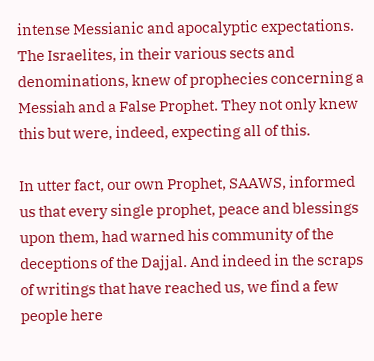intense Messianic and apocalyptic expectations. The Israelites, in their various sects and denominations, knew of prophecies concerning a Messiah and a False Prophet. They not only knew this but were, indeed, expecting all of this.

In utter fact, our own Prophet, SAAWS, informed us that every single prophet, peace and blessings upon them, had warned his community of the deceptions of the Dajjal. And indeed in the scraps of writings that have reached us, we find a few people here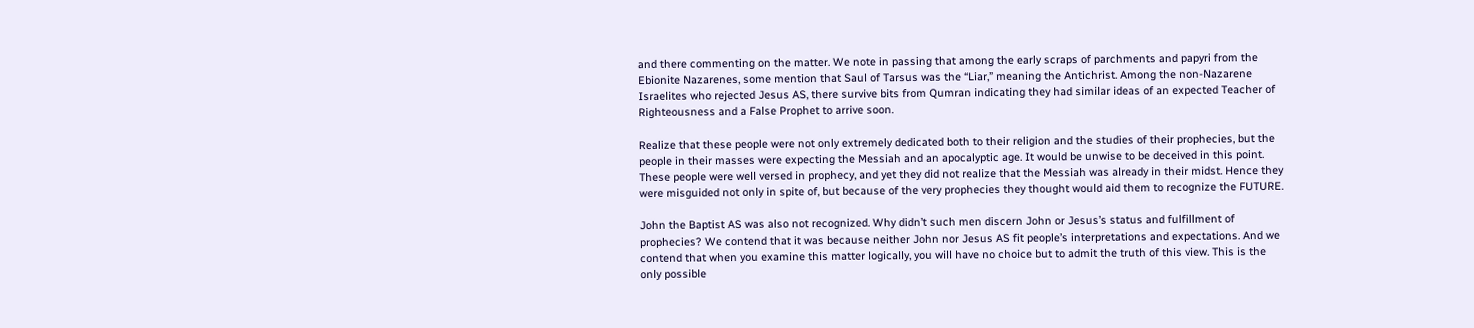and there commenting on the matter. We note in passing that among the early scraps of parchments and papyri from the Ebionite Nazarenes, some mention that Saul of Tarsus was the “Liar,” meaning the Antichrist. Among the non-Nazarene Israelites who rejected Jesus AS, there survive bits from Qumran indicating they had similar ideas of an expected Teacher of Righteousness and a False Prophet to arrive soon.

Realize that these people were not only extremely dedicated both to their religion and the studies of their prophecies, but the people in their masses were expecting the Messiah and an apocalyptic age. It would be unwise to be deceived in this point. These people were well versed in prophecy, and yet they did not realize that the Messiah was already in their midst. Hence they were misguided not only in spite of, but because of the very prophecies they thought would aid them to recognize the FUTURE.

John the Baptist AS was also not recognized. Why didn’t such men discern John or Jesus’s status and fulfillment of prophecies? We contend that it was because neither John nor Jesus AS fit people’s interpretations and expectations. And we contend that when you examine this matter logically, you will have no choice but to admit the truth of this view. This is the only possible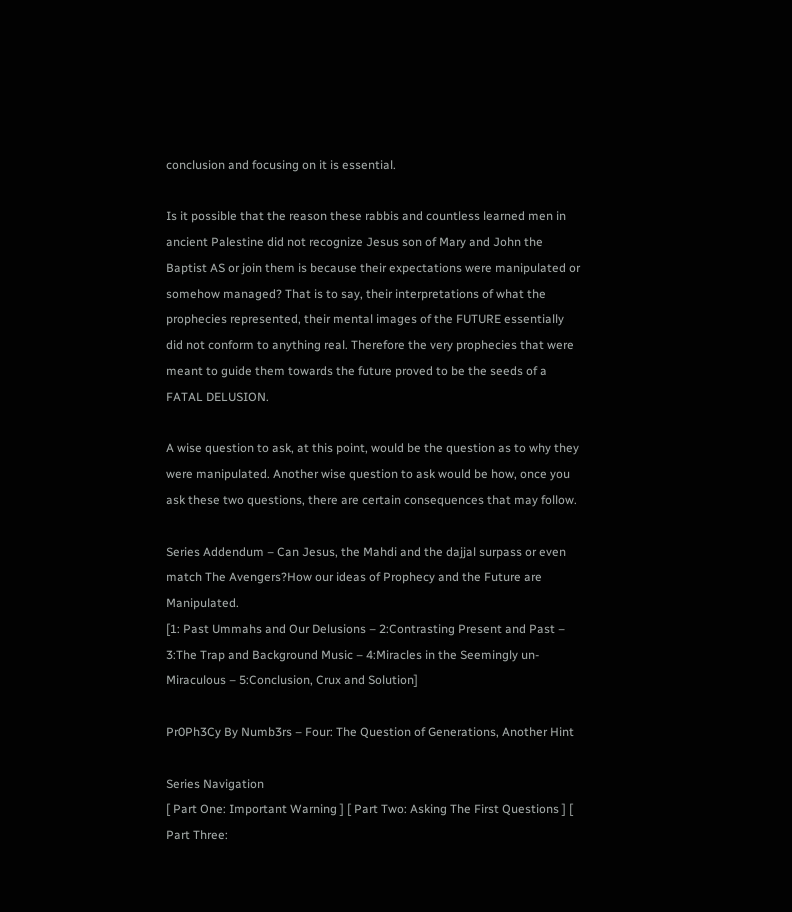conclusion and focusing on it is essential.

Is it possible that the reason these rabbis and countless learned men in ancient Palestine did not recognize Jesus son of Mary and John the Baptist AS or join them is because their expectations were manipulated or somehow managed? That is to say, their interpretations of what the prophecies represented, their mental images of the FUTURE essentially did not conform to anything real. Therefore the very prophecies that were meant to guide them towards the future proved to be the seeds of a FATAL DELUSION.

A wise question to ask, at this point, would be the question as to why they were manipulated. Another wise question to ask would be how, once you ask these two questions, there are certain consequences that may follow.

Series Addendum – Can Jesus, the Mahdi and the dajjal surpass or even match The Avengers?How our ideas of Prophecy and the Future are Manipulated.
[1: Past Ummahs and Our Delusions – 2:Contrasting Present and Past – 3:The Trap and Background Music – 4:Miracles in the Seemingly un-Miraculous – 5:Conclusion, Crux and Solution]

Pr0Ph3Cy By Numb3rs – Four: The Question of Generations, Another Hint

Series Navigation
[ Part One: Important Warning ] [ Part Two: Asking The First Questions ] [ Part Three: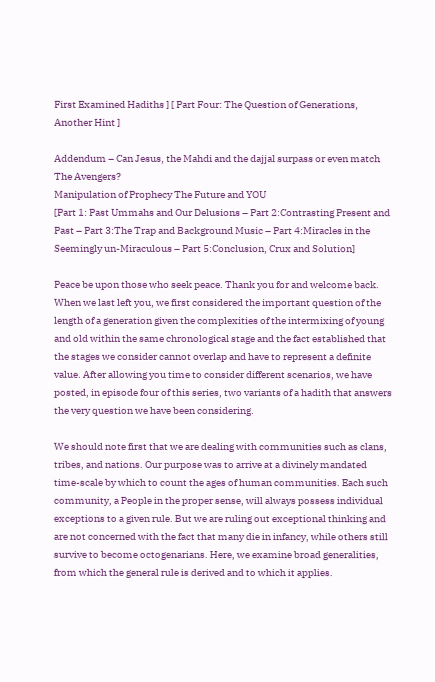First Examined Hadiths ] [ Part Four: The Question of Generations, Another Hint ]

Addendum – Can Jesus, the Mahdi and the dajjal surpass or even match The Avengers?
Manipulation of Prophecy The Future and YOU
[Part 1: Past Ummahs and Our Delusions – Part 2:Contrasting Present and Past – Part 3:The Trap and Background Music – Part 4:Miracles in the Seemingly un-Miraculous – Part 5:Conclusion, Crux and Solution]

Peace be upon those who seek peace. Thank you for and welcome back. When we last left you, we first considered the important question of the length of a generation given the complexities of the intermixing of young and old within the same chronological stage and the fact established that the stages we consider cannot overlap and have to represent a definite value. After allowing you time to consider different scenarios, we have posted, in episode four of this series, two variants of a hadith that answers the very question we have been considering.

We should note first that we are dealing with communities such as clans, tribes, and nations. Our purpose was to arrive at a divinely mandated time-scale by which to count the ages of human communities. Each such community, a People in the proper sense, will always possess individual exceptions to a given rule. But we are ruling out exceptional thinking and are not concerned with the fact that many die in infancy, while others still survive to become octogenarians. Here, we examine broad generalities, from which the general rule is derived and to which it applies.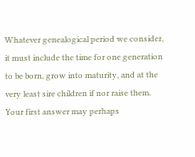Whatever genealogical period we consider, it must include the time for one generation to be born, grow into maturity, and at the very least sire children if nor raise them. Your first answer may perhaps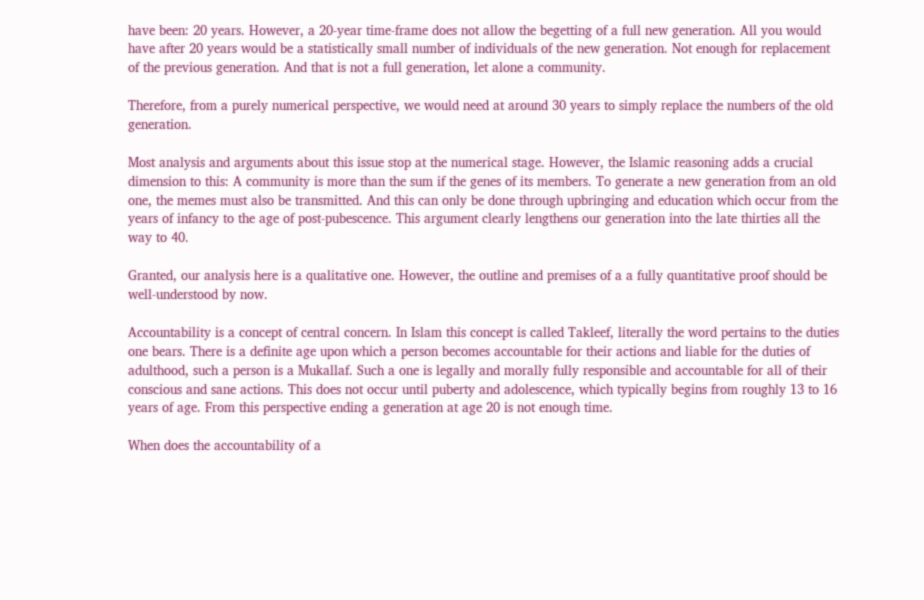have been: 20 years. However, a 20-year time-frame does not allow the begetting of a full new generation. All you would have after 20 years would be a statistically small number of individuals of the new generation. Not enough for replacement of the previous generation. And that is not a full generation, let alone a community.

Therefore, from a purely numerical perspective, we would need at around 30 years to simply replace the numbers of the old generation.

Most analysis and arguments about this issue stop at the numerical stage. However, the Islamic reasoning adds a crucial dimension to this: A community is more than the sum if the genes of its members. To generate a new generation from an old one, the memes must also be transmitted. And this can only be done through upbringing and education which occur from the years of infancy to the age of post-pubescence. This argument clearly lengthens our generation into the late thirties all the way to 40.

Granted, our analysis here is a qualitative one. However, the outline and premises of a a fully quantitative proof should be well-understood by now.

Accountability is a concept of central concern. In Islam this concept is called Takleef, literally the word pertains to the duties one bears. There is a definite age upon which a person becomes accountable for their actions and liable for the duties of adulthood, such a person is a Mukallaf. Such a one is legally and morally fully responsible and accountable for all of their conscious and sane actions. This does not occur until puberty and adolescence, which typically begins from roughly 13 to 16 years of age. From this perspective ending a generation at age 20 is not enough time.

When does the accountability of a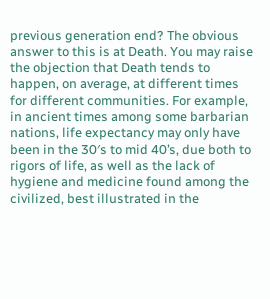previous generation end? The obvious answer to this is at Death. You may raise the objection that Death tends to happen, on average, at different times for different communities. For example, in ancient times among some barbarian nations, life expectancy may only have been in the 30′s to mid 40’s, due both to rigors of life, as well as the lack of hygiene and medicine found among the civilized, best illustrated in the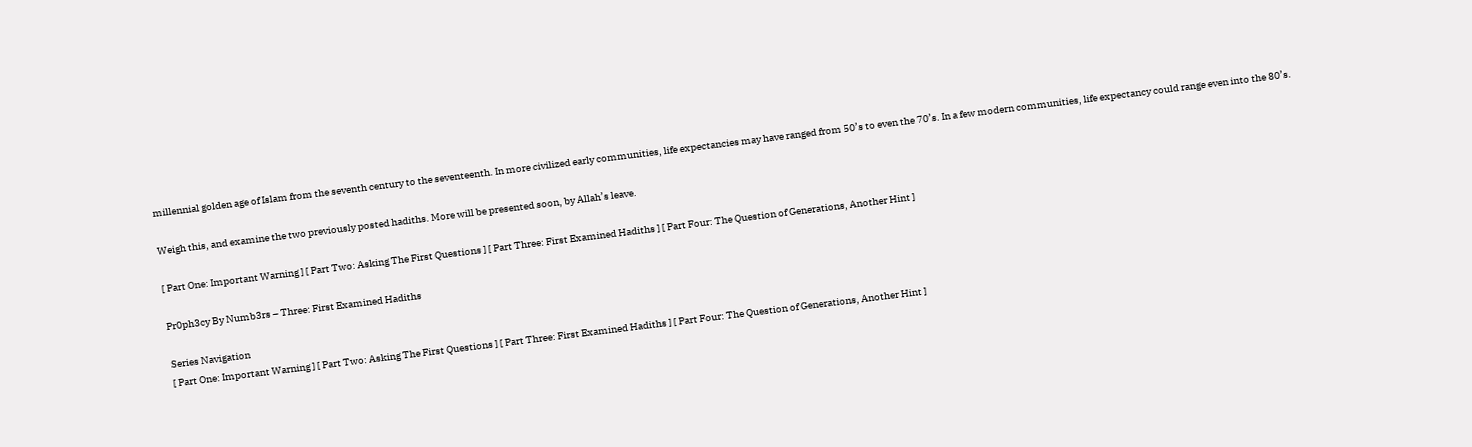millennial golden age of Islam from the seventh century to the seventeenth. In more civilized early communities, life expectancies may have ranged from 50’s to even the 70’s. In a few modern communities, life expectancy could range even into the 80’s.

Weigh this, and examine the two previously posted hadiths. More will be presented soon, by Allah’s leave.

[ Part One: Important Warning ] [ Part Two: Asking The First Questions ] [ Part Three: First Examined Hadiths ] [ Part Four: The Question of Generations, Another Hint ]

Pr0ph3cy By Numb3rs – Three: First Examined Hadiths

Series Navigation
[ Part One: Important Warning ] [ Part Two: Asking The First Questions ] [ Part Three: First Examined Hadiths ] [ Part Four: The Question of Generations, Another Hint ]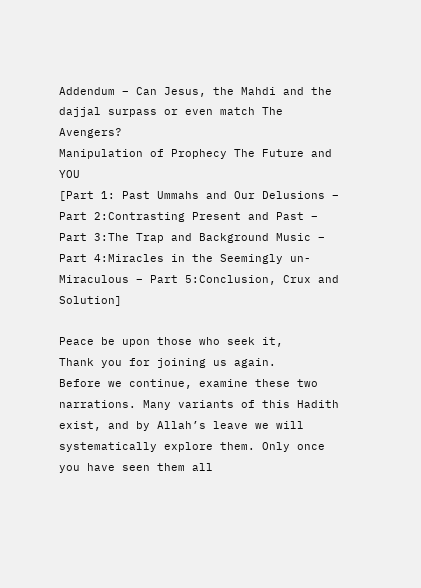Addendum – Can Jesus, the Mahdi and the dajjal surpass or even match The Avengers?
Manipulation of Prophecy The Future and YOU
[Part 1: Past Ummahs and Our Delusions – Part 2:Contrasting Present and Past – Part 3:The Trap and Background Music – Part 4:Miracles in the Seemingly un-Miraculous – Part 5:Conclusion, Crux and Solution]

Peace be upon those who seek it,
Thank you for joining us again.
Before we continue, examine these two narrations. Many variants of this Hadith exist, and by Allah’s leave we will systematically explore them. Only once you have seen them all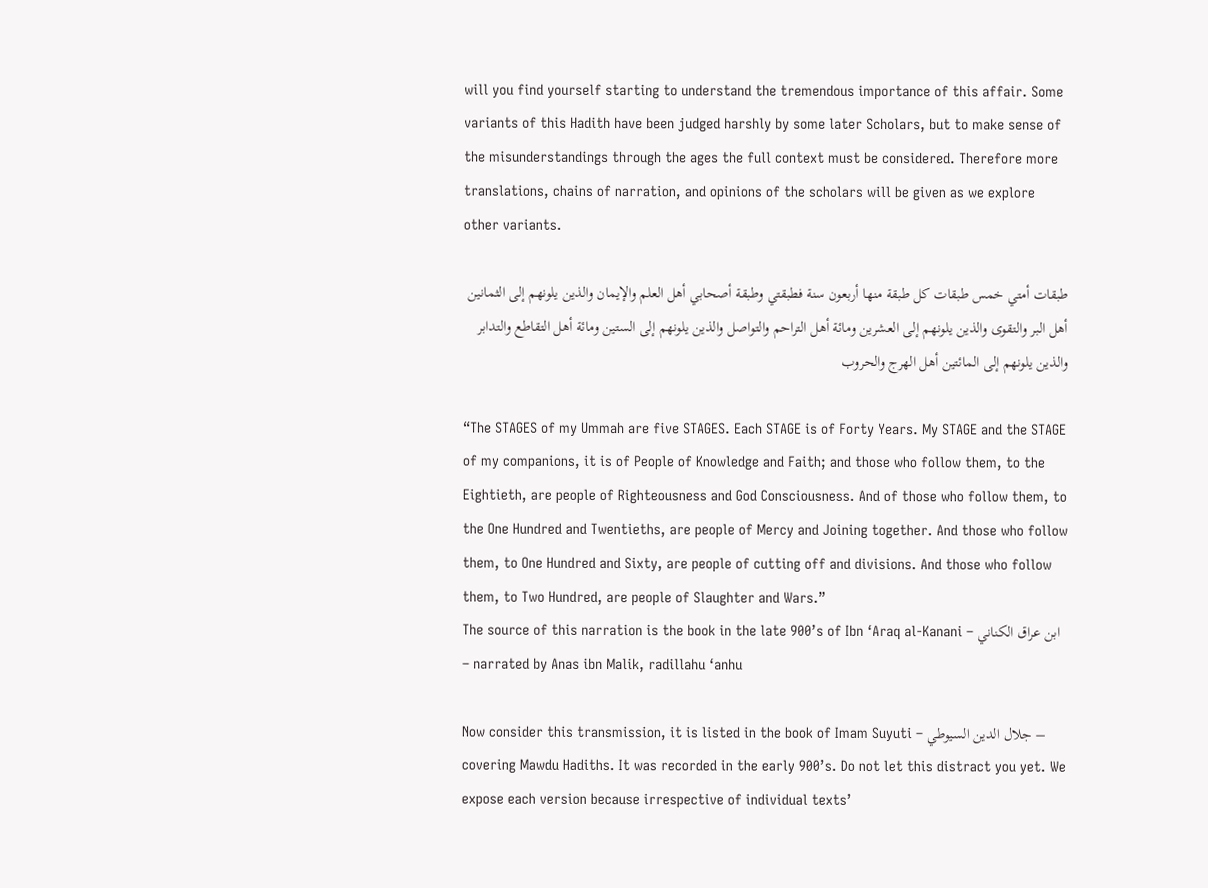will you find yourself starting to understand the tremendous importance of this affair. Some variants of this Hadith have been judged harshly by some later Scholars, but to make sense of the misunderstandings through the ages the full context must be considered. Therefore more translations, chains of narration, and opinions of the scholars will be given as we explore other variants.

طبقات أمتي خمس طبقات كل طبقة منها أربعون سنة فطبقتي وطبقة أصحابي أهل العلم والإيمان والذين يلونهم إلى الثمانين أهل البر والتقوى والذين يلونهم إلى العشرين ومائة أهل التراحم والتواصل والذين يلونهم إلى الستين ومائة أهل التقاطع والتدابر والذين يلونهم إلى المائتين أهل الهرج والحروب

“The STAGES of my Ummah are five STAGES. Each STAGE is of Forty Years. My STAGE and the STAGE of my companions, it is of People of Knowledge and Faith; and those who follow them, to the Eightieth, are people of Righteousness and God Consciousness. And of those who follow them, to the One Hundred and Twentieths, are people of Mercy and Joining together. And those who follow them, to One Hundred and Sixty, are people of cutting off and divisions. And those who follow them, to Two Hundred, are people of Slaughter and Wars.”
The source of this narration is the book in the late 900’s of Ibn ‘Araq al-Kanani – ابن عراق الكناني – narrated by Anas ibn Malik, radillahu ‘anhu

Now consider this transmission, it is listed in the book of Imam Suyuti – جلال الدين السيوطي – covering Mawdu Hadiths. It was recorded in the early 900’s. Do not let this distract you yet. We expose each version because irrespective of individual texts’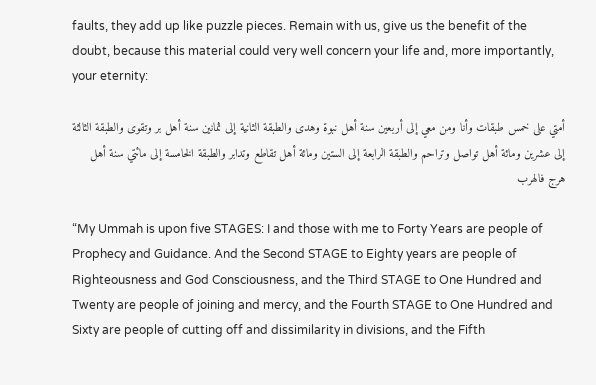faults, they add up like puzzle pieces. Remain with us, give us the benefit of the doubt, because this material could very well concern your life and, more importantly, your eternity:

أمتي على خمس طبقات وأنا ومن معي إلى أربعين سنة أهل نبوة وهدى والطبقة الثانية إلى ثمانين سنة أهل بر وتقوى والطبقة الثالثة إلى عشرين ومائة أهل تواصل وتراحم والطبقة الرابعة إلى الستين ومائة أهل تقاطع وتدابر والطبقة الخامسة إلى مائتي سنة أهل هرج فالهرب

“My Ummah is upon five STAGES: I and those with me to Forty Years are people of Prophecy and Guidance. And the Second STAGE to Eighty years are people of Righteousness and God Consciousness, and the Third STAGE to One Hundred and Twenty are people of joining and mercy, and the Fourth STAGE to One Hundred and Sixty are people of cutting off and dissimilarity in divisions, and the Fifth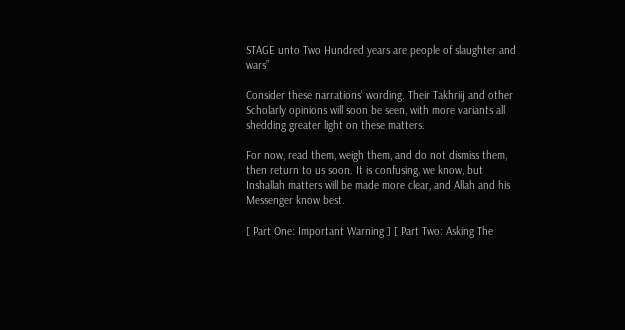STAGE unto Two Hundred years are people of slaughter and wars”

Consider these narrations’ wording. Their Takhriij and other Scholarly opinions will soon be seen, with more variants all shedding greater light on these matters.

For now, read them, weigh them, and do not dismiss them, then return to us soon. It is confusing, we know, but Inshallah matters will be made more clear, and Allah and his Messenger know best.

[ Part One: Important Warning ] [ Part Two: Asking The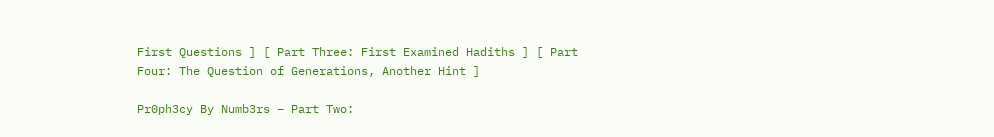First Questions ] [ Part Three: First Examined Hadiths ] [ Part Four: The Question of Generations, Another Hint ]

Pr0ph3cy By Numb3rs – Part Two: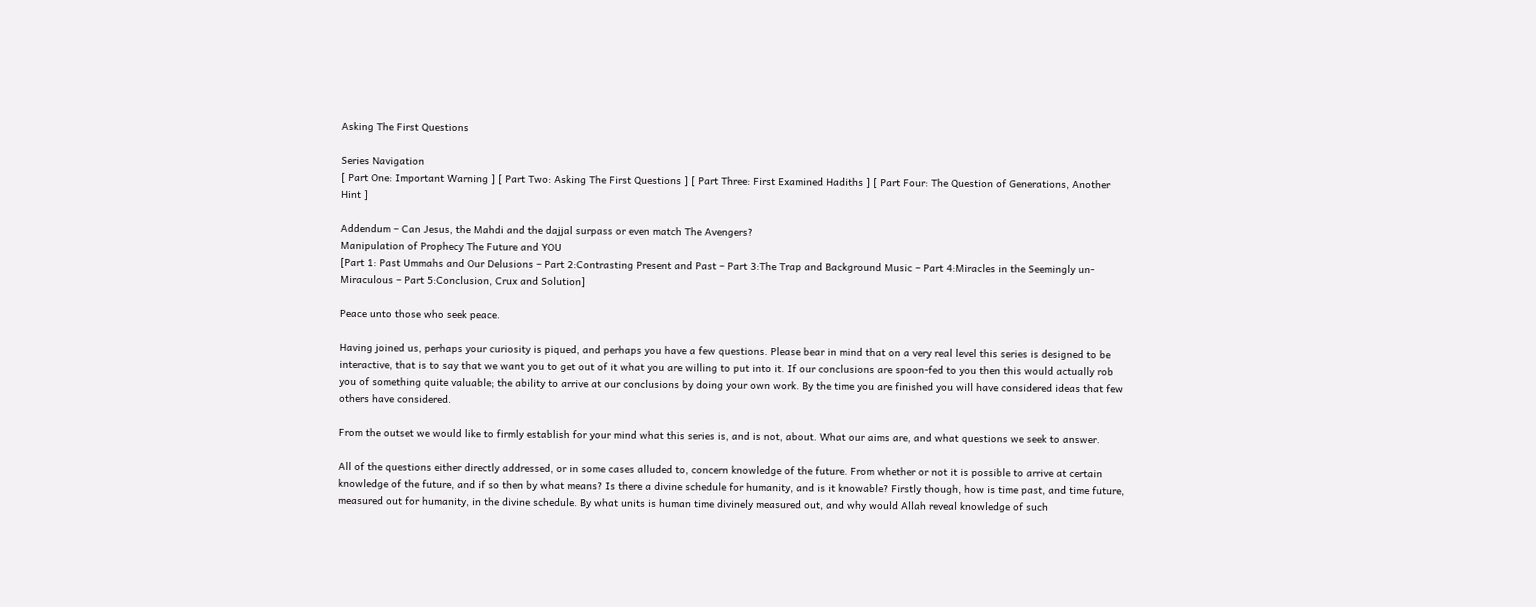Asking The First Questions

Series Navigation
[ Part One: Important Warning ] [ Part Two: Asking The First Questions ] [ Part Three: First Examined Hadiths ] [ Part Four: The Question of Generations, Another Hint ]

Addendum – Can Jesus, the Mahdi and the dajjal surpass or even match The Avengers?
Manipulation of Prophecy The Future and YOU
[Part 1: Past Ummahs and Our Delusions – Part 2:Contrasting Present and Past – Part 3:The Trap and Background Music – Part 4:Miracles in the Seemingly un-Miraculous – Part 5:Conclusion, Crux and Solution]

Peace unto those who seek peace.

Having joined us, perhaps your curiosity is piqued, and perhaps you have a few questions. Please bear in mind that on a very real level this series is designed to be interactive, that is to say that we want you to get out of it what you are willing to put into it. If our conclusions are spoon-fed to you then this would actually rob you of something quite valuable; the ability to arrive at our conclusions by doing your own work. By the time you are finished you will have considered ideas that few others have considered.

From the outset we would like to firmly establish for your mind what this series is, and is not, about. What our aims are, and what questions we seek to answer.

All of the questions either directly addressed, or in some cases alluded to, concern knowledge of the future. From whether or not it is possible to arrive at certain knowledge of the future, and if so then by what means? Is there a divine schedule for humanity, and is it knowable? Firstly though, how is time past, and time future, measured out for humanity, in the divine schedule. By what units is human time divinely measured out, and why would Allah reveal knowledge of such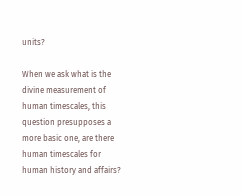units?

When we ask what is the divine measurement of human timescales, this question presupposes a more basic one, are there human timescales for human history and affairs?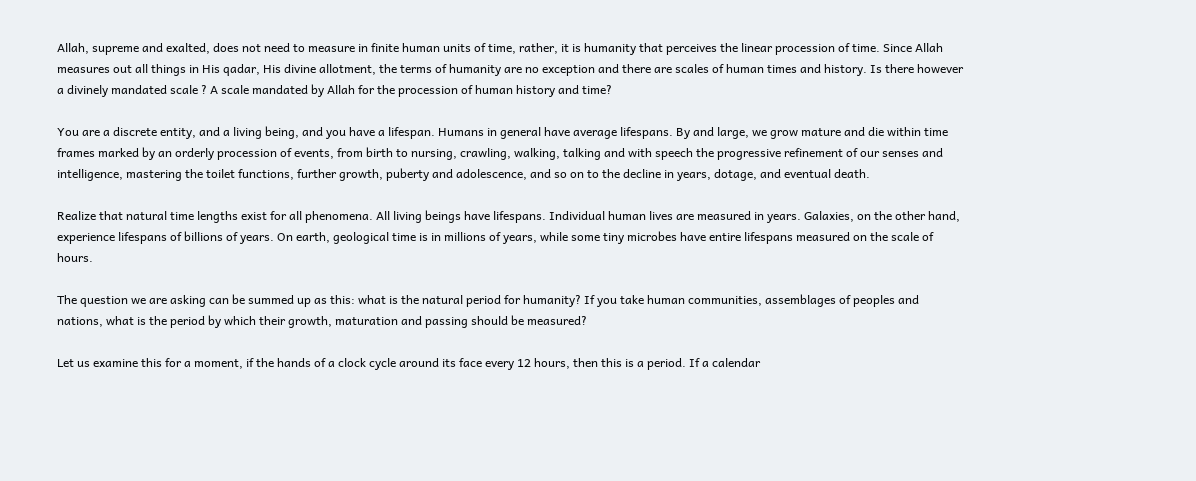Allah, supreme and exalted, does not need to measure in finite human units of time, rather, it is humanity that perceives the linear procession of time. Since Allah measures out all things in His qadar, His divine allotment, the terms of humanity are no exception and there are scales of human times and history. Is there however a divinely mandated scale ? A scale mandated by Allah for the procession of human history and time?

You are a discrete entity, and a living being, and you have a lifespan. Humans in general have average lifespans. By and large, we grow mature and die within time frames marked by an orderly procession of events, from birth to nursing, crawling, walking, talking and with speech the progressive refinement of our senses and intelligence, mastering the toilet functions, further growth, puberty and adolescence, and so on to the decline in years, dotage, and eventual death.

Realize that natural time lengths exist for all phenomena. All living beings have lifespans. Individual human lives are measured in years. Galaxies, on the other hand, experience lifespans of billions of years. On earth, geological time is in millions of years, while some tiny microbes have entire lifespans measured on the scale of hours.

The question we are asking can be summed up as this: what is the natural period for humanity? If you take human communities, assemblages of peoples and nations, what is the period by which their growth, maturation and passing should be measured?

Let us examine this for a moment, if the hands of a clock cycle around its face every 12 hours, then this is a period. If a calendar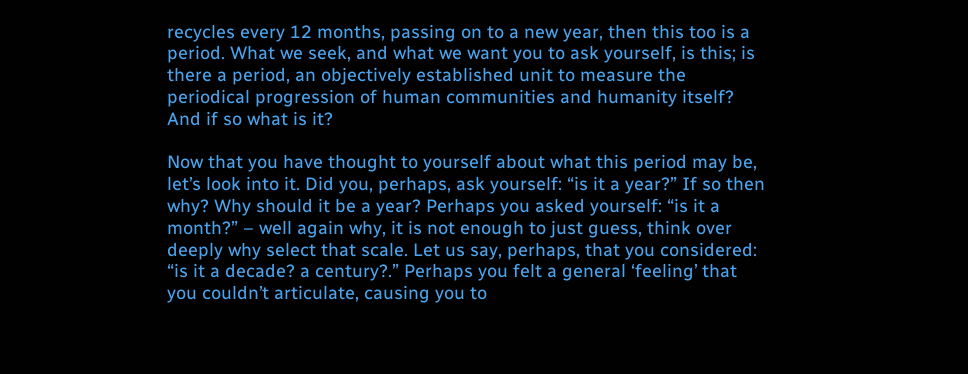recycles every 12 months, passing on to a new year, then this too is a period. What we seek, and what we want you to ask yourself, is this; is there a period, an objectively established unit to measure the periodical progression of human communities and humanity itself? And if so what is it?

Now that you have thought to yourself about what this period may be, let’s look into it. Did you, perhaps, ask yourself: “is it a year?” If so then why? Why should it be a year? Perhaps you asked yourself: “is it a month?” – well again why, it is not enough to just guess, think over deeply why select that scale. Let us say, perhaps, that you considered: “is it a decade? a century?.” Perhaps you felt a general ‘feeling’ that you couldn’t articulate, causing you to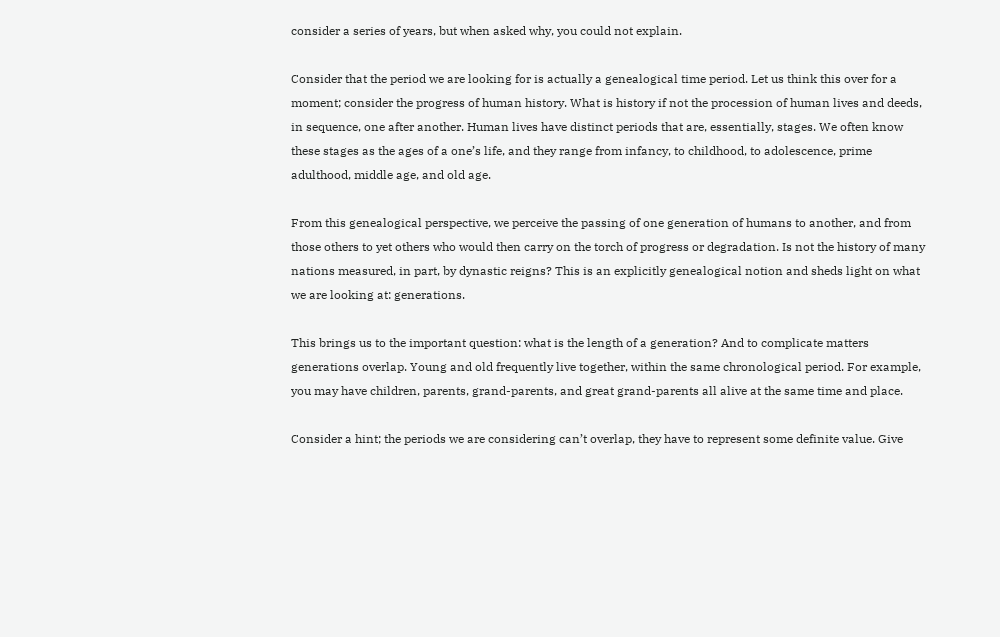consider a series of years, but when asked why, you could not explain.

Consider that the period we are looking for is actually a genealogical time period. Let us think this over for a moment; consider the progress of human history. What is history if not the procession of human lives and deeds, in sequence, one after another. Human lives have distinct periods that are, essentially, stages. We often know these stages as the ages of a one’s life, and they range from infancy, to childhood, to adolescence, prime adulthood, middle age, and old age.

From this genealogical perspective, we perceive the passing of one generation of humans to another, and from those others to yet others who would then carry on the torch of progress or degradation. Is not the history of many nations measured, in part, by dynastic reigns? This is an explicitly genealogical notion and sheds light on what we are looking at: generations.

This brings us to the important question: what is the length of a generation? And to complicate matters generations overlap. Young and old frequently live together, within the same chronological period. For example, you may have children, parents, grand-parents, and great grand-parents all alive at the same time and place.

Consider a hint; the periods we are considering can’t overlap, they have to represent some definite value. Give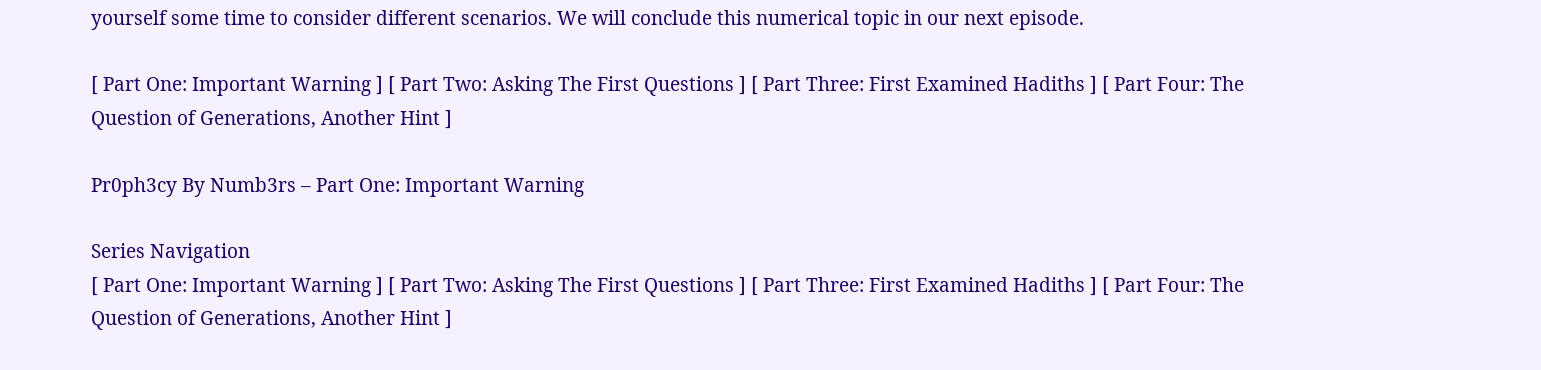yourself some time to consider different scenarios. We will conclude this numerical topic in our next episode.

[ Part One: Important Warning ] [ Part Two: Asking The First Questions ] [ Part Three: First Examined Hadiths ] [ Part Four: The Question of Generations, Another Hint ]

Pr0ph3cy By Numb3rs – Part One: Important Warning

Series Navigation
[ Part One: Important Warning ] [ Part Two: Asking The First Questions ] [ Part Three: First Examined Hadiths ] [ Part Four: The Question of Generations, Another Hint ]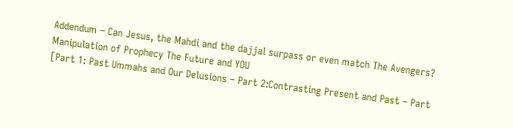Addendum – Can Jesus, the Mahdi and the dajjal surpass or even match The Avengers?
Manipulation of Prophecy The Future and YOU
[Part 1: Past Ummahs and Our Delusions – Part 2:Contrasting Present and Past – Part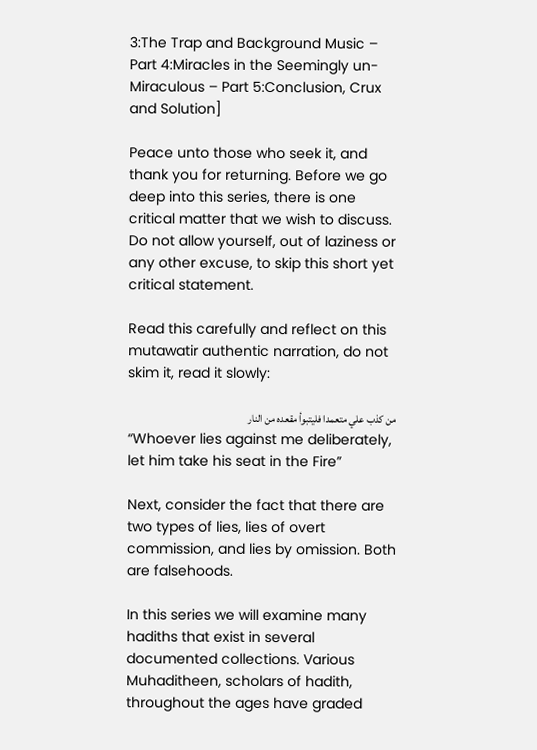3:The Trap and Background Music – Part 4:Miracles in the Seemingly un-Miraculous – Part 5:Conclusion, Crux and Solution]

Peace unto those who seek it, and thank you for returning. Before we go deep into this series, there is one critical matter that we wish to discuss. Do not allow yourself, out of laziness or any other excuse, to skip this short yet critical statement.

Read this carefully and reflect on this mutawatir authentic narration, do not skim it, read it slowly:

من كذب علي متعمدا فليتبوأ مقعده من النار
“Whoever lies against me deliberately, let him take his seat in the Fire”

Next, consider the fact that there are two types of lies, lies of overt commission, and lies by omission. Both are falsehoods.

In this series we will examine many hadiths that exist in several documented collections. Various Muhaditheen, scholars of hadith, throughout the ages have graded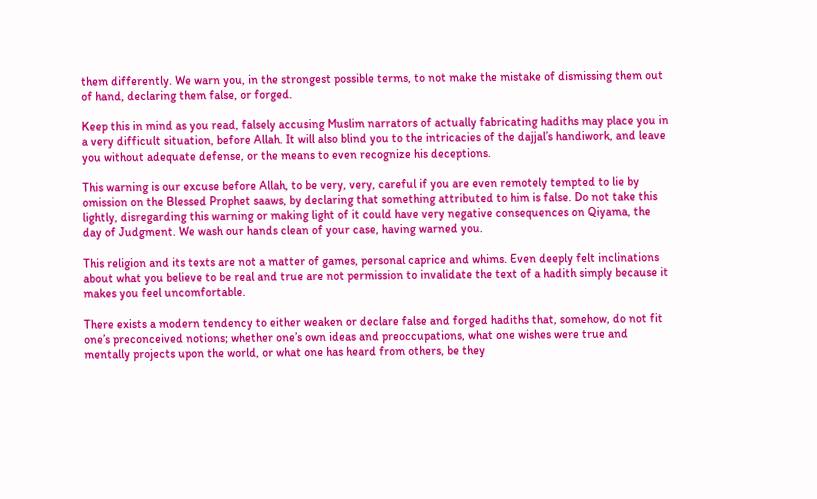them differently. We warn you, in the strongest possible terms, to not make the mistake of dismissing them out of hand, declaring them false, or forged.

Keep this in mind as you read, falsely accusing Muslim narrators of actually fabricating hadiths may place you in a very difficult situation, before Allah. It will also blind you to the intricacies of the dajjal’s handiwork, and leave you without adequate defense, or the means to even recognize his deceptions.

This warning is our excuse before Allah, to be very, very, careful if you are even remotely tempted to lie by omission on the Blessed Prophet saaws, by declaring that something attributed to him is false. Do not take this lightly, disregarding this warning or making light of it could have very negative consequences on Qiyama, the day of Judgment. We wash our hands clean of your case, having warned you.

This religion and its texts are not a matter of games, personal caprice and whims. Even deeply felt inclinations about what you believe to be real and true are not permission to invalidate the text of a hadith simply because it makes you feel uncomfortable.

There exists a modern tendency to either weaken or declare false and forged hadiths that, somehow, do not fit one’s preconceived notions; whether one’s own ideas and preoccupations, what one wishes were true and mentally projects upon the world, or what one has heard from others, be they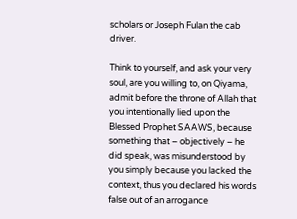scholars or Joseph Fulan the cab driver.

Think to yourself, and ask your very soul, are you willing to, on Qiyama, admit before the throne of Allah that you intentionally lied upon the Blessed Prophet SAAWS, because something that – objectively – he did speak, was misunderstood by you simply because you lacked the context, thus you declared his words false out of an arrogance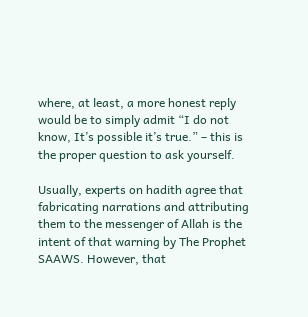where, at least, a more honest reply would be to simply admit “I do not know, It’s possible it’s true.” – this is the proper question to ask yourself.

Usually, experts on hadith agree that fabricating narrations and attributing them to the messenger of Allah is the intent of that warning by The Prophet SAAWS. However, that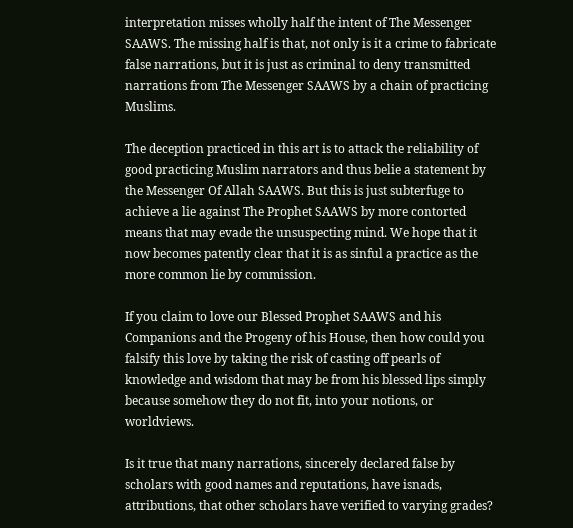interpretation misses wholly half the intent of The Messenger SAAWS. The missing half is that, not only is it a crime to fabricate false narrations, but it is just as criminal to deny transmitted narrations from The Messenger SAAWS by a chain of practicing Muslims.

The deception practiced in this art is to attack the reliability of good practicing Muslim narrators and thus belie a statement by the Messenger Of Allah SAAWS. But this is just subterfuge to achieve a lie against The Prophet SAAWS by more contorted means that may evade the unsuspecting mind. We hope that it now becomes patently clear that it is as sinful a practice as the more common lie by commission.

If you claim to love our Blessed Prophet SAAWS and his Companions and the Progeny of his House, then how could you falsify this love by taking the risk of casting off pearls of knowledge and wisdom that may be from his blessed lips simply because somehow they do not fit, into your notions, or worldviews.

Is it true that many narrations, sincerely declared false by scholars with good names and reputations, have isnads, attributions, that other scholars have verified to varying grades?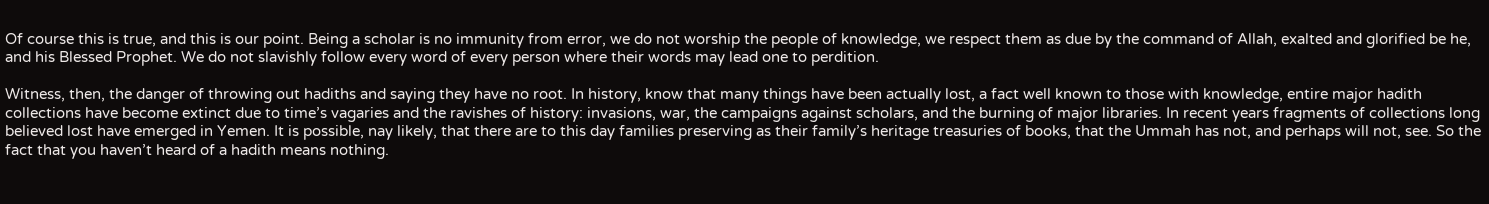Of course this is true, and this is our point. Being a scholar is no immunity from error, we do not worship the people of knowledge, we respect them as due by the command of Allah, exalted and glorified be he, and his Blessed Prophet. We do not slavishly follow every word of every person where their words may lead one to perdition.

Witness, then, the danger of throwing out hadiths and saying they have no root. In history, know that many things have been actually lost, a fact well known to those with knowledge, entire major hadith collections have become extinct due to time’s vagaries and the ravishes of history: invasions, war, the campaigns against scholars, and the burning of major libraries. In recent years fragments of collections long believed lost have emerged in Yemen. It is possible, nay likely, that there are to this day families preserving as their family’s heritage treasuries of books, that the Ummah has not, and perhaps will not, see. So the fact that you haven’t heard of a hadith means nothing.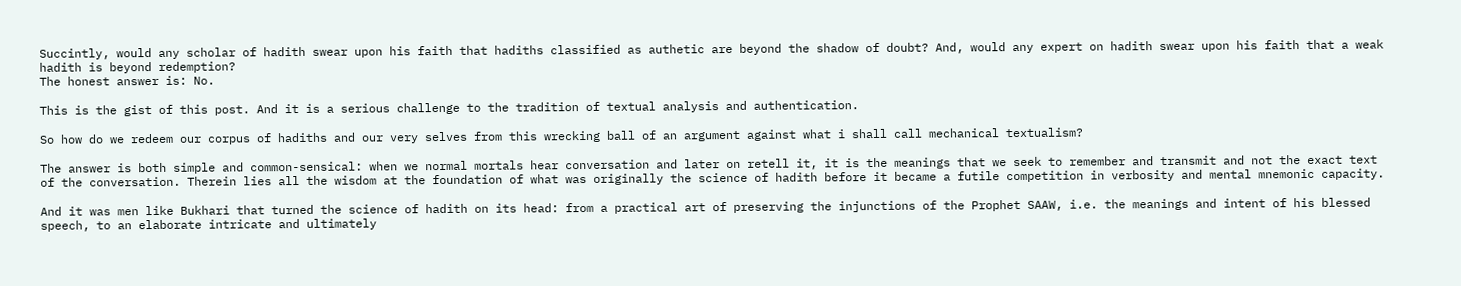Succintly, would any scholar of hadith swear upon his faith that hadiths classified as authetic are beyond the shadow of doubt? And, would any expert on hadith swear upon his faith that a weak hadith is beyond redemption?
The honest answer is: No.

This is the gist of this post. And it is a serious challenge to the tradition of textual analysis and authentication.

So how do we redeem our corpus of hadiths and our very selves from this wrecking ball of an argument against what i shall call mechanical textualism?

The answer is both simple and common-sensical: when we normal mortals hear conversation and later on retell it, it is the meanings that we seek to remember and transmit and not the exact text of the conversation. Therein lies all the wisdom at the foundation of what was originally the science of hadith before it became a futile competition in verbosity and mental mnemonic capacity.

And it was men like Bukhari that turned the science of hadith on its head: from a practical art of preserving the injunctions of the Prophet SAAW, i.e. the meanings and intent of his blessed speech, to an elaborate intricate and ultimately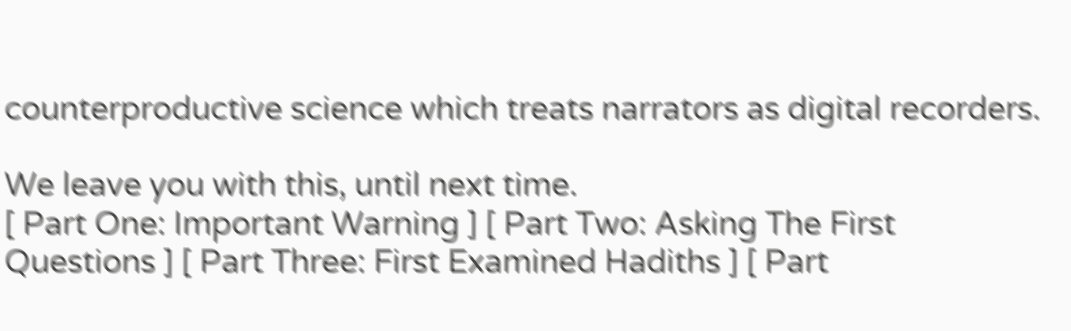counterproductive science which treats narrators as digital recorders.

We leave you with this, until next time.
[ Part One: Important Warning ] [ Part Two: Asking The First Questions ] [ Part Three: First Examined Hadiths ] [ Part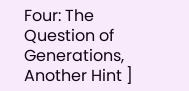Four: The Question of Generations, Another Hint ]